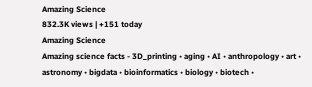Amazing Science
832.3K views | +151 today
Amazing Science
Amazing science facts - 3D_printing • aging • AI • anthropology • art • astronomy • bigdata • bioinformatics • biology • biotech •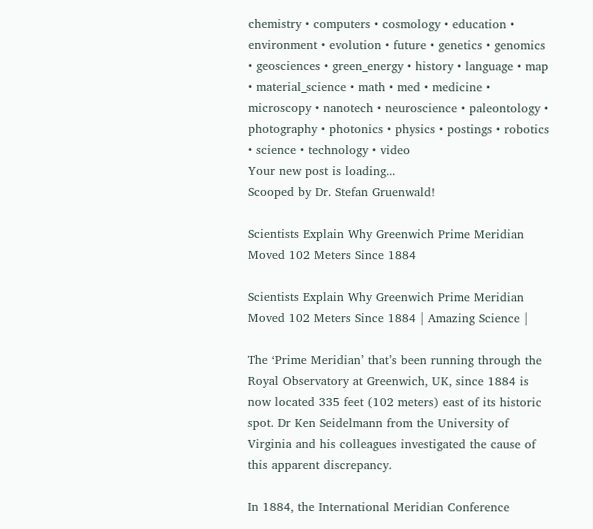chemistry • computers • cosmology • education • environment • evolution • future • genetics • genomics • geosciences • green_energy • history • language • map • material_science • math • med • medicine • microscopy • nanotech • neuroscience • paleontology • photography • photonics • physics • postings • robotics • science • technology • video
Your new post is loading...
Scooped by Dr. Stefan Gruenwald!

Scientists Explain Why Greenwich Prime Meridian Moved 102 Meters Since 1884

Scientists Explain Why Greenwich Prime Meridian Moved 102 Meters Since 1884 | Amazing Science |

The ‘Prime Meridian’ that’s been running through the Royal Observatory at Greenwich, UK, since 1884 is now located 335 feet (102 meters) east of its historic spot. Dr Ken Seidelmann from the University of Virginia and his colleagues investigated the cause of this apparent discrepancy.

In 1884, the International Meridian Conference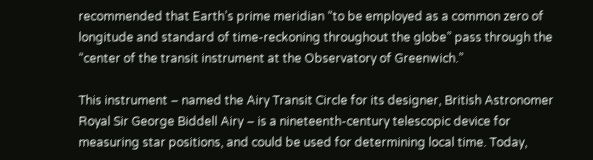recommended that Earth’s prime meridian “to be employed as a common zero of longitude and standard of time-reckoning throughout the globe” pass through the “center of the transit instrument at the Observatory of Greenwich.”

This instrument – named the Airy Transit Circle for its designer, British Astronomer Royal Sir George Biddell Airy – is a nineteenth-century telescopic device for measuring star positions, and could be used for determining local time. Today,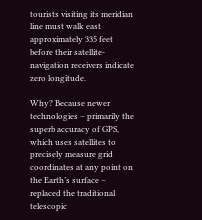tourists visiting its meridian line must walk east approximately 335 feet before their satellite-navigation receivers indicate zero longitude.

Why? Because newer technologies – primarily the superb accuracy of GPS, which uses satellites to precisely measure grid coordinates at any point on the Earth’s surface – replaced the traditional telescopic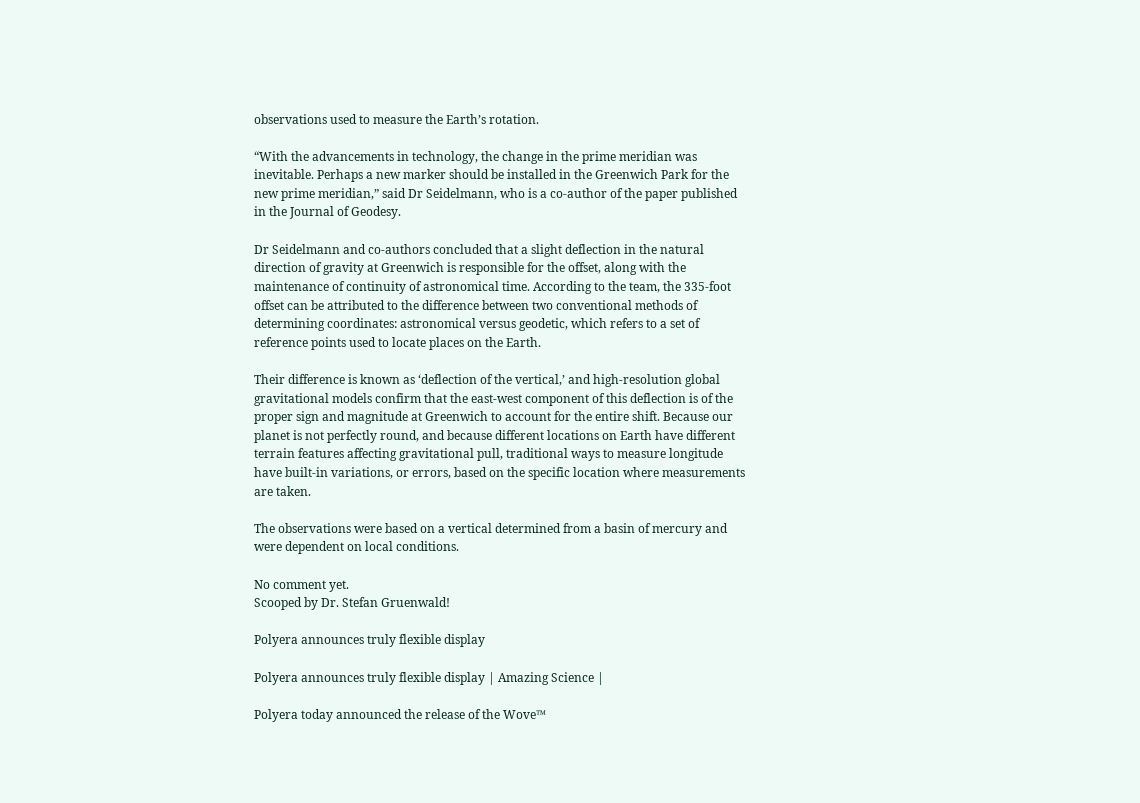observations used to measure the Earth’s rotation.

“With the advancements in technology, the change in the prime meridian was inevitable. Perhaps a new marker should be installed in the Greenwich Park for the new prime meridian,” said Dr Seidelmann, who is a co-author of the paper published in the Journal of Geodesy.

Dr Seidelmann and co-authors concluded that a slight deflection in the natural direction of gravity at Greenwich is responsible for the offset, along with the maintenance of continuity of astronomical time. According to the team, the 335-foot offset can be attributed to the difference between two conventional methods of determining coordinates: astronomical versus geodetic, which refers to a set of reference points used to locate places on the Earth.

Their difference is known as ‘deflection of the vertical,’ and high-resolution global gravitational models confirm that the east-west component of this deflection is of the proper sign and magnitude at Greenwich to account for the entire shift. Because our planet is not perfectly round, and because different locations on Earth have different terrain features affecting gravitational pull, traditional ways to measure longitude have built-in variations, or errors, based on the specific location where measurements are taken.

The observations were based on a vertical determined from a basin of mercury and were dependent on local conditions.

No comment yet.
Scooped by Dr. Stefan Gruenwald!

Polyera announces truly flexible display

Polyera announces truly flexible display | Amazing Science |

Polyera today announced the release of the Wove™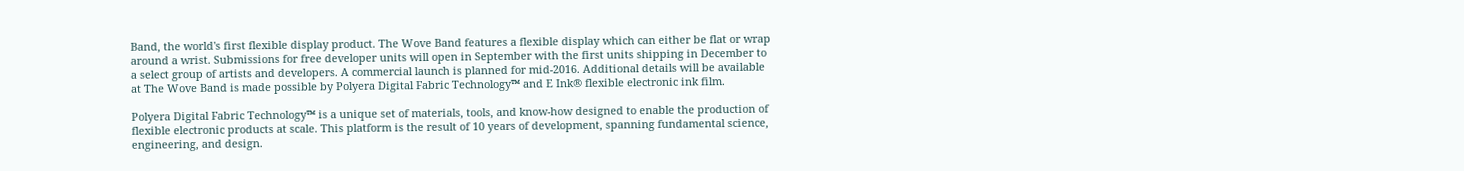Band, the world's first flexible display product. The Wove Band features a flexible display which can either be flat or wrap around a wrist. Submissions for free developer units will open in September with the first units shipping in December to a select group of artists and developers. A commercial launch is planned for mid-2016. Additional details will be available at The Wove Band is made possible by Polyera Digital Fabric Technology™ and E Ink® flexible electronic ink film.

Polyera Digital Fabric Technology™ is a unique set of materials, tools, and know-how designed to enable the production of flexible electronic products at scale. This platform is the result of 10 years of development, spanning fundamental science, engineering, and design.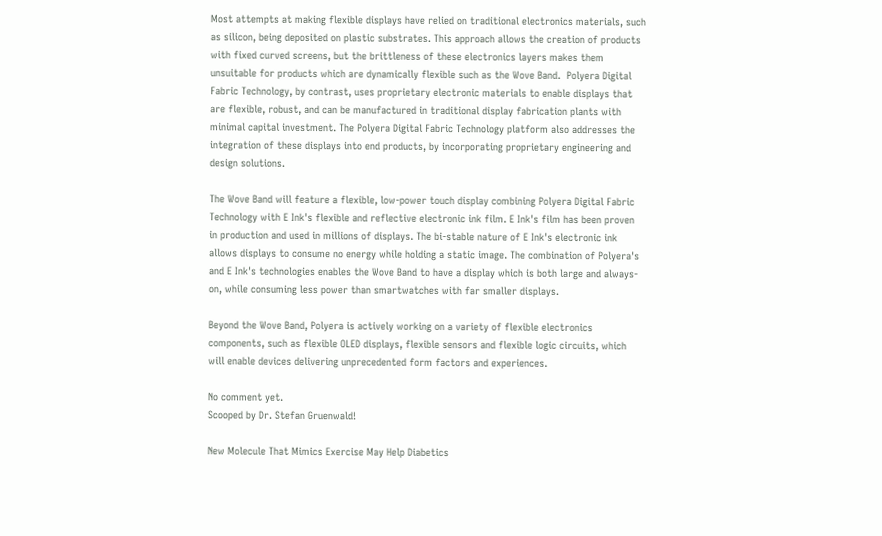Most attempts at making flexible displays have relied on traditional electronics materials, such as silicon, being deposited on plastic substrates. This approach allows the creation of products with fixed curved screens, but the brittleness of these electronics layers makes them unsuitable for products which are dynamically flexible such as the Wove Band.  Polyera Digital Fabric Technology, by contrast, uses proprietary electronic materials to enable displays that are flexible, robust, and can be manufactured in traditional display fabrication plants with minimal capital investment. The Polyera Digital Fabric Technology platform also addresses the integration of these displays into end products, by incorporating proprietary engineering and design solutions.

The Wove Band will feature a flexible, low-power touch display combining Polyera Digital Fabric Technology with E Ink's flexible and reflective electronic ink film. E Ink's film has been proven in production and used in millions of displays. The bi-stable nature of E Ink's electronic ink allows displays to consume no energy while holding a static image. The combination of Polyera's and E Ink's technologies enables the Wove Band to have a display which is both large and always-on, while consuming less power than smartwatches with far smaller displays.

Beyond the Wove Band, Polyera is actively working on a variety of flexible electronics components, such as flexible OLED displays, flexible sensors and flexible logic circuits, which will enable devices delivering unprecedented form factors and experiences.

No comment yet.
Scooped by Dr. Stefan Gruenwald!

New Molecule That Mimics Exercise May Help Diabetics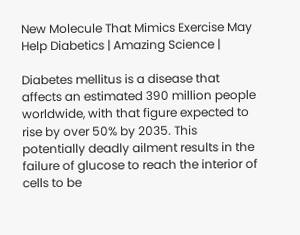New Molecule That Mimics Exercise May Help Diabetics | Amazing Science |

Diabetes mellitus is a disease that affects an estimated 390 million people worldwide, with that figure expected to rise by over 50% by 2035. This potentially deadly ailment results in the failure of glucose to reach the interior of cells to be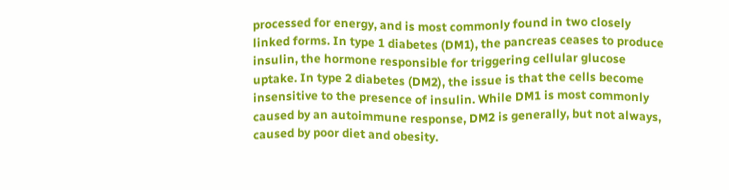processed for energy, and is most commonly found in two closely linked forms. In type 1 diabetes (DM1), the pancreas ceases to produce insulin, the hormone responsible for triggering cellular glucose uptake. In type 2 diabetes (DM2), the issue is that the cells become insensitive to the presence of insulin. While DM1 is most commonly caused by an autoimmune response, DM2 is generally, but not always, caused by poor diet and obesity.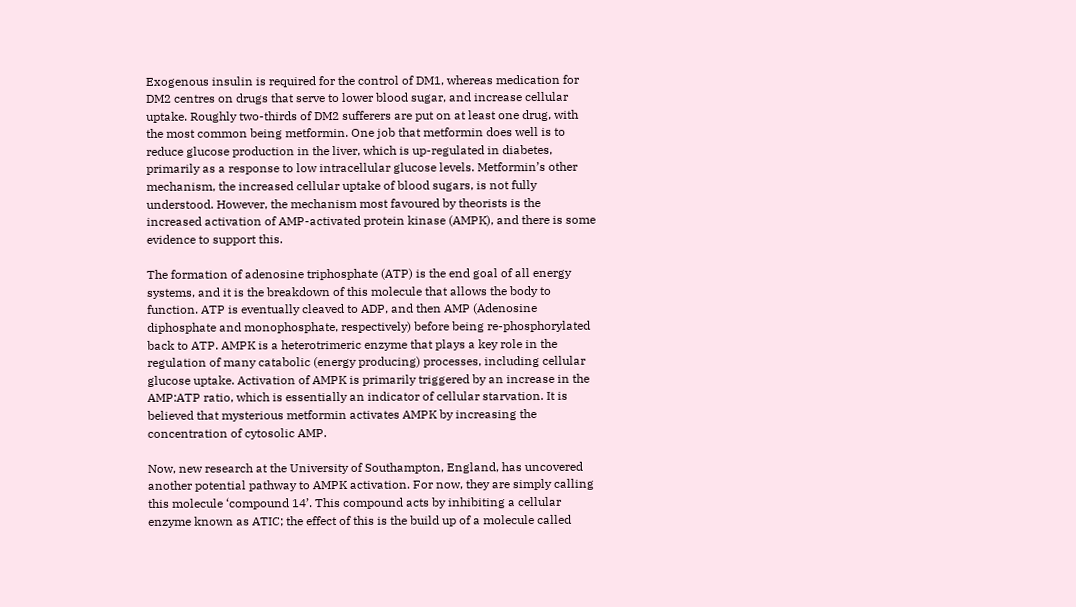Exogenous insulin is required for the control of DM1, whereas medication for DM2 centres on drugs that serve to lower blood sugar, and increase cellular uptake. Roughly two-thirds of DM2 sufferers are put on at least one drug, with the most common being metformin. One job that metformin does well is to reduce glucose production in the liver, which is up-regulated in diabetes, primarily as a response to low intracellular glucose levels. Metformin’s other mechanism, the increased cellular uptake of blood sugars, is not fully understood. However, the mechanism most favoured by theorists is the increased activation of AMP-activated protein kinase (AMPK), and there is some evidence to support this.

The formation of adenosine triphosphate (ATP) is the end goal of all energy systems, and it is the breakdown of this molecule that allows the body to function. ATP is eventually cleaved to ADP, and then AMP (Adenosine diphosphate and monophosphate, respectively) before being re-phosphorylated back to ATP. AMPK is a heterotrimeric enzyme that plays a key role in the regulation of many catabolic (energy producing) processes, including cellular glucose uptake. Activation of AMPK is primarily triggered by an increase in the AMP:ATP ratio, which is essentially an indicator of cellular starvation. It is believed that mysterious metformin activates AMPK by increasing the concentration of cytosolic AMP.

Now, new research at the University of Southampton, England, has uncovered another potential pathway to AMPK activation. For now, they are simply calling this molecule ‘compound 14’. This compound acts by inhibiting a cellular enzyme known as ATIC; the effect of this is the build up of a molecule called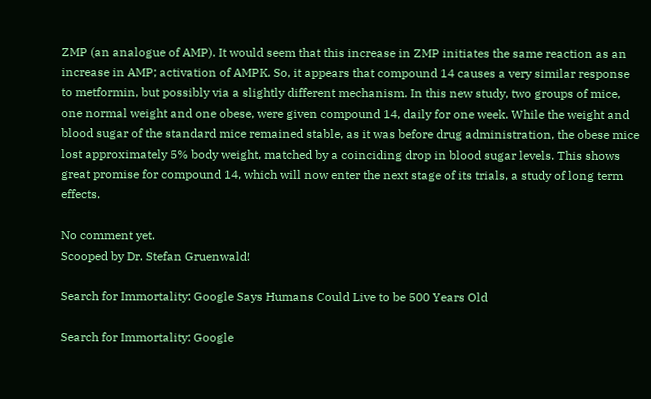ZMP (an analogue of AMP). It would seem that this increase in ZMP initiates the same reaction as an increase in AMP; activation of AMPK. So, it appears that compound 14 causes a very similar response to metformin, but possibly via a slightly different mechanism. In this new study, two groups of mice, one normal weight and one obese, were given compound 14, daily for one week. While the weight and blood sugar of the standard mice remained stable, as it was before drug administration, the obese mice lost approximately 5% body weight, matched by a coinciding drop in blood sugar levels. This shows great promise for compound 14, which will now enter the next stage of its trials, a study of long term effects.

No comment yet.
Scooped by Dr. Stefan Gruenwald!

Search for Immortality: Google Says Humans Could Live to be 500 Years Old

Search for Immortality: Google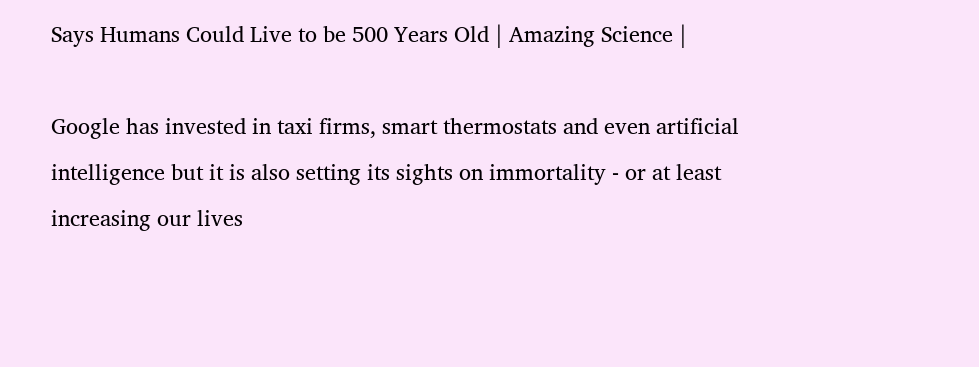Says Humans Could Live to be 500 Years Old | Amazing Science |

Google has invested in taxi firms, smart thermostats and even artificial intelligence but it is also setting its sights on immortality - or at least increasing our lives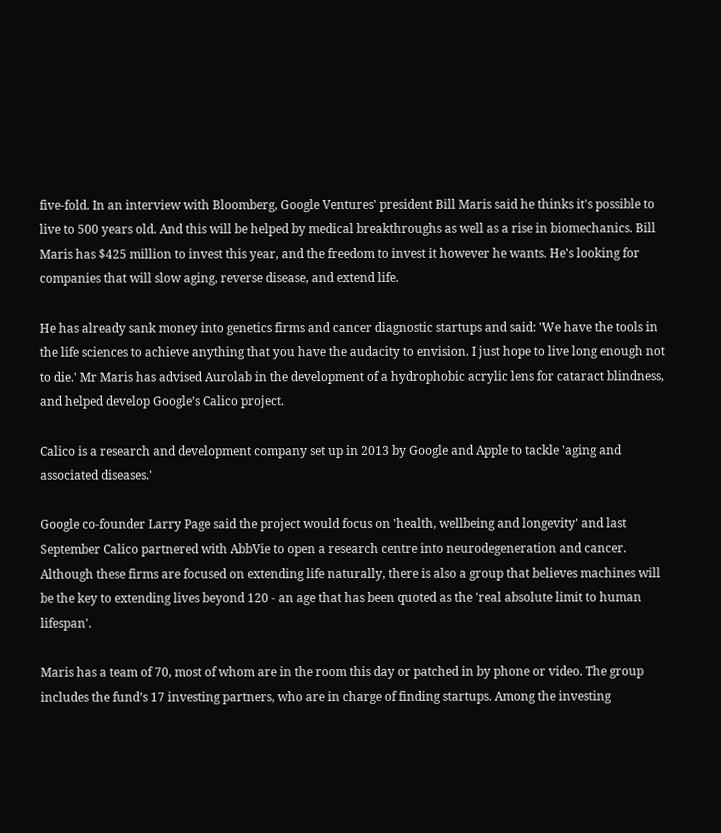five-fold. In an interview with Bloomberg, Google Ventures' president Bill Maris said he thinks it's possible to live to 500 years old. And this will be helped by medical breakthroughs as well as a rise in biomechanics. Bill Maris has $425 million to invest this year, and the freedom to invest it however he wants. He's looking for companies that will slow aging, reverse disease, and extend life.

He has already sank money into genetics firms and cancer diagnostic startups and said: 'We have the tools in the life sciences to achieve anything that you have the audacity to envision. I just hope to live long enough not to die.' Mr Maris has advised Aurolab in the development of a hydrophobic acrylic lens for cataract blindness, and helped develop Google’s Calico project.

Calico is a research and development company set up in 2013 by Google and Apple to tackle 'aging and associated diseases.'

Google co-founder Larry Page said the project would focus on 'health, wellbeing and longevity' and last September Calico partnered with AbbVie to open a research centre into neurodegeneration and cancer. Although these firms are focused on extending life naturally, there is also a group that believes machines will be the key to extending lives beyond 120 - an age that has been quoted as the 'real absolute limit to human lifespan'.

Maris has a team of 70, most of whom are in the room this day or patched in by phone or video. The group includes the fund’s 17 investing partners, who are in charge of finding startups. Among the investing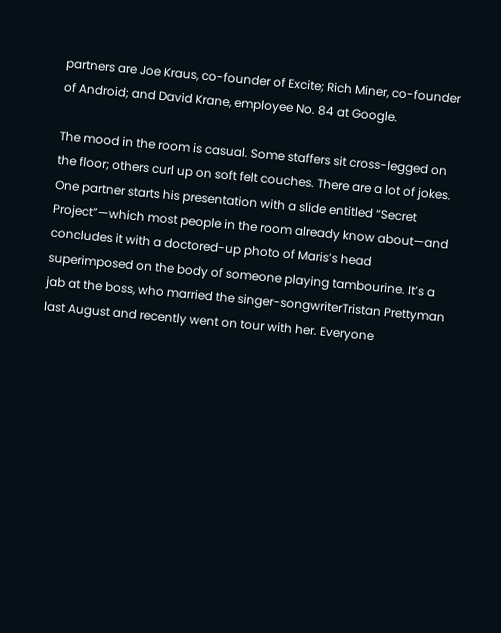partners are Joe Kraus, co-founder of Excite; Rich Miner, co-founder of Android; and David Krane, employee No. 84 at Google.

The mood in the room is casual. Some staffers sit cross-legged on the floor; others curl up on soft felt couches. There are a lot of jokes. One partner starts his presentation with a slide entitled “Secret Project”—which most people in the room already know about—and concludes it with a doctored-up photo of Maris’s head superimposed on the body of someone playing tambourine. It’s a jab at the boss, who married the singer-songwriterTristan Prettyman last August and recently went on tour with her. Everyone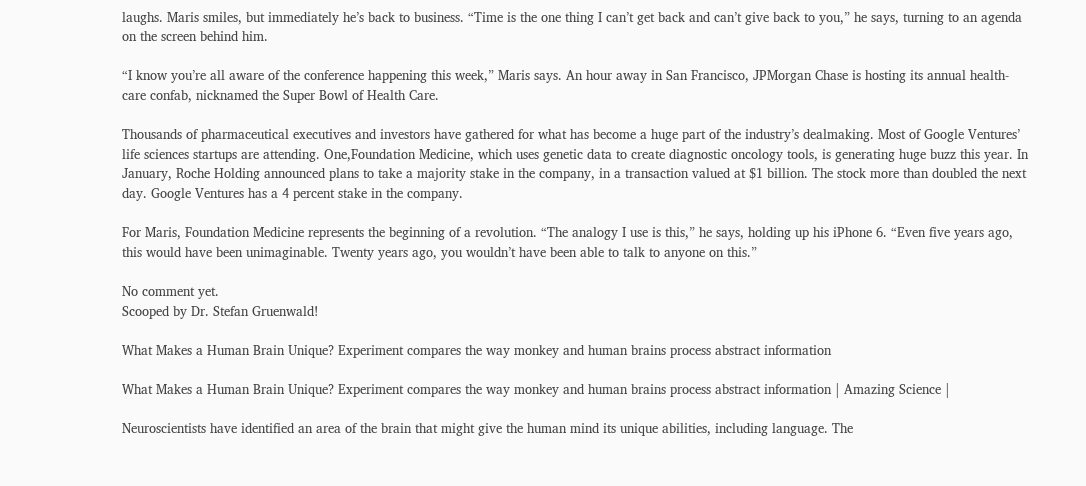laughs. Maris smiles, but immediately he’s back to business. “Time is the one thing I can’t get back and can’t give back to you,” he says, turning to an agenda on the screen behind him.

“I know you’re all aware of the conference happening this week,” Maris says. An hour away in San Francisco, JPMorgan Chase is hosting its annual health-care confab, nicknamed the Super Bowl of Health Care.

Thousands of pharmaceutical executives and investors have gathered for what has become a huge part of the industry’s dealmaking. Most of Google Ventures’ life sciences startups are attending. One,Foundation Medicine, which uses genetic data to create diagnostic oncology tools, is generating huge buzz this year. In January, Roche Holding announced plans to take a majority stake in the company, in a transaction valued at $1 billion. The stock more than doubled the next day. Google Ventures has a 4 percent stake in the company.

For Maris, Foundation Medicine represents the beginning of a revolution. “The analogy I use is this,” he says, holding up his iPhone 6. “Even five years ago, this would have been unimaginable. Twenty years ago, you wouldn’t have been able to talk to anyone on this.”

No comment yet.
Scooped by Dr. Stefan Gruenwald!

What Makes a Human Brain Unique? Experiment compares the way monkey and human brains process abstract information

What Makes a Human Brain Unique? Experiment compares the way monkey and human brains process abstract information | Amazing Science |

Neuroscientists have identified an area of the brain that might give the human mind its unique abilities, including language. The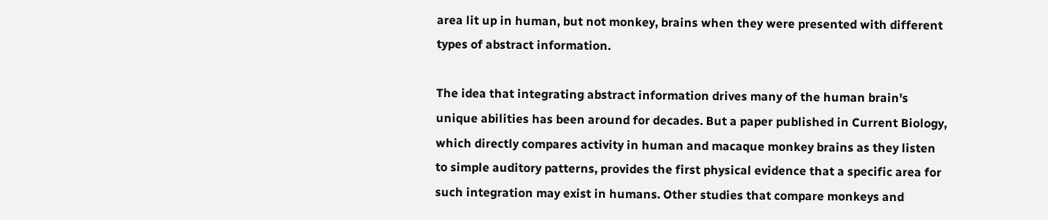area lit up in human, but not monkey, brains when they were presented with different types of abstract information.

The idea that integrating abstract information drives many of the human brain's unique abilities has been around for decades. But a paper published in Current Biology, which directly compares activity in human and macaque monkey brains as they listen to simple auditory patterns, provides the first physical evidence that a specific area for such integration may exist in humans. Other studies that compare monkeys and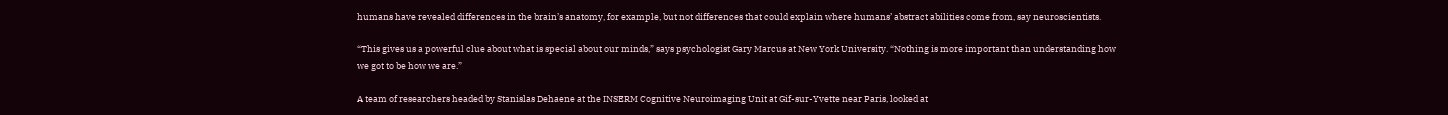humans have revealed differences in the brain’s anatomy, for example, but not differences that could explain where humans’ abstract abilities come from, say neuroscientists.

“This gives us a powerful clue about what is special about our minds,” says psychologist Gary Marcus at New York University. “Nothing is more important than understanding how we got to be how we are.”

A team of researchers headed by Stanislas Dehaene at the INSERM Cognitive Neuroimaging Unit at Gif-sur-Yvette near Paris, looked at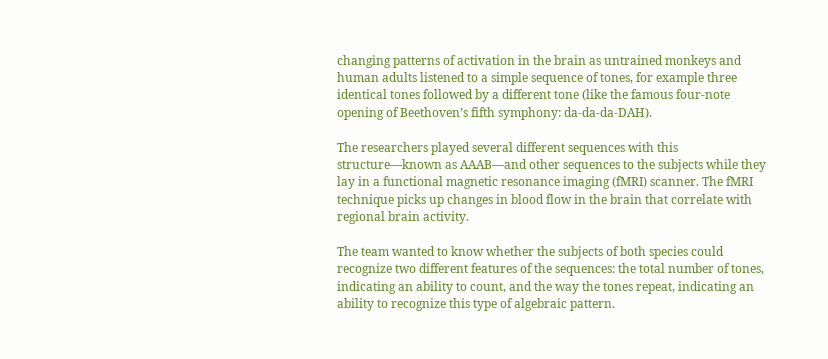changing patterns of activation in the brain as untrained monkeys and human adults listened to a simple sequence of tones, for example three identical tones followed by a different tone (like the famous four-note opening of Beethoven’s fifth symphony: da-da-da-DAH).

The researchers played several different sequences with this structure—known as AAAB—and other sequences to the subjects while they lay in a functional magnetic resonance imaging (fMRI) scanner. The fMRI technique picks up changes in blood flow in the brain that correlate with regional brain activity.

The team wanted to know whether the subjects of both species could recognize two different features of the sequences: the total number of tones, indicating an ability to count, and the way the tones repeat, indicating an ability to recognize this type of algebraic pattern.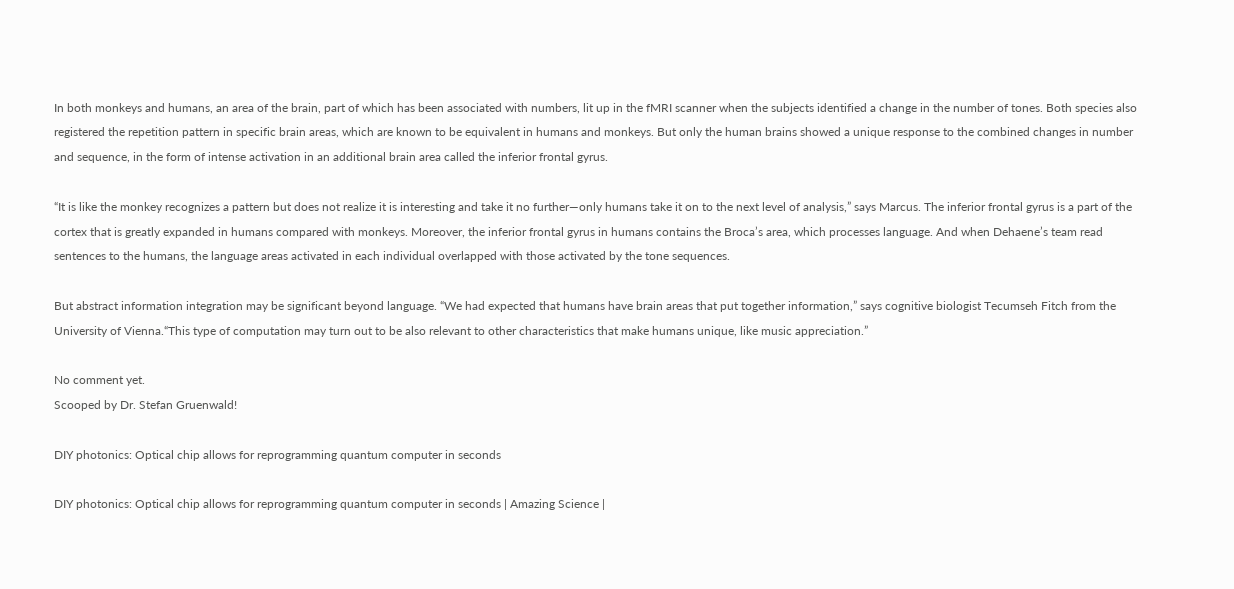In both monkeys and humans, an area of the brain, part of which has been associated with numbers, lit up in the fMRI scanner when the subjects identified a change in the number of tones. Both species also registered the repetition pattern in specific brain areas, which are known to be equivalent in humans and monkeys. But only the human brains showed a unique response to the combined changes in number and sequence, in the form of intense activation in an additional brain area called the inferior frontal gyrus.

“It is like the monkey recognizes a pattern but does not realize it is interesting and take it no further—only humans take it on to the next level of analysis,” says Marcus. The inferior frontal gyrus is a part of the cortex that is greatly expanded in humans compared with monkeys. Moreover, the inferior frontal gyrus in humans contains the Broca’s area, which processes language. And when Dehaene’s team read sentences to the humans, the language areas activated in each individual overlapped with those activated by the tone sequences.

But abstract information integration may be significant beyond language. “We had expected that humans have brain areas that put together information,” says cognitive biologist Tecumseh Fitch from the University of Vienna.“This type of computation may turn out to be also relevant to other characteristics that make humans unique, like music appreciation.”

No comment yet.
Scooped by Dr. Stefan Gruenwald!

DIY photonics: Optical chip allows for reprogramming quantum computer in seconds

DIY photonics: Optical chip allows for reprogramming quantum computer in seconds | Amazing Science |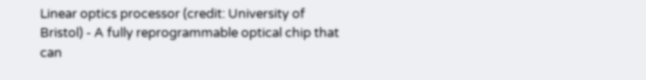Linear optics processor (credit: University of Bristol) - A fully reprogrammable optical chip that can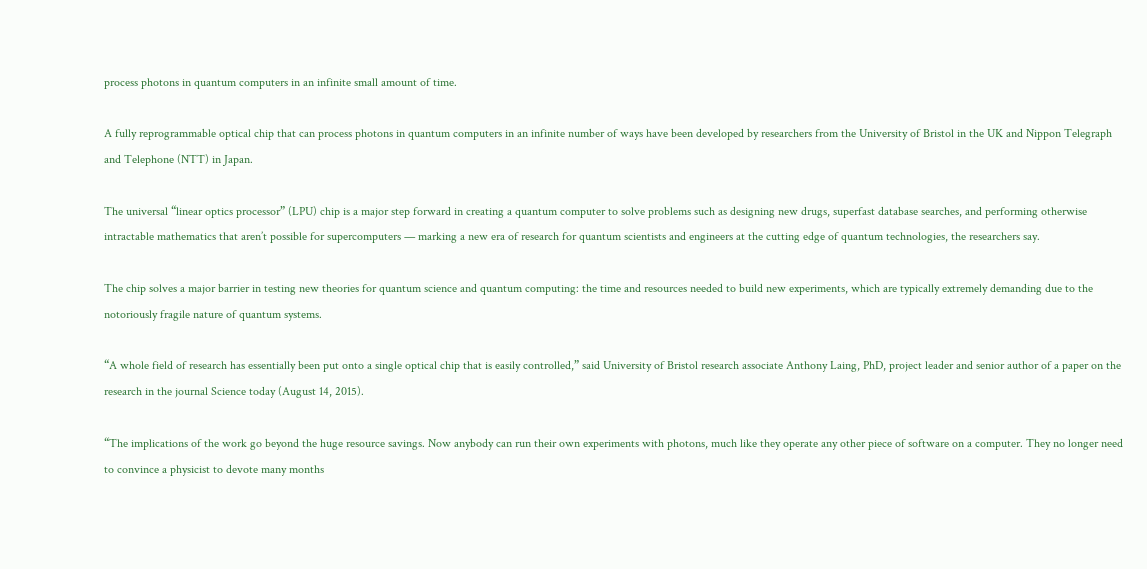process photons in quantum computers in an infinite small amount of time.

A fully reprogrammable optical chip that can process photons in quantum computers in an infinite number of ways have been developed by researchers from the University of Bristol in the UK and Nippon Telegraph and Telephone (NTT) in Japan.

The universal “linear optics processor” (LPU) chip is a major step forward in creating a quantum computer to solve problems such as designing new drugs, superfast database searches, and performing otherwise intractable mathematics that aren’t possible for supercomputers — marking a new era of research for quantum scientists and engineers at the cutting edge of quantum technologies, the researchers say.

The chip solves a major barrier in testing new theories for quantum science and quantum computing: the time and resources needed to build new experiments, which are typically extremely demanding due to the notoriously fragile nature of quantum systems.

“A whole field of research has essentially been put onto a single optical chip that is easily controlled,” said University of Bristol research associate Anthony Laing, PhD, project leader and senior author of a paper on the research in the journal Science today (August 14, 2015).

“The implications of the work go beyond the huge resource savings. Now anybody can run their own experiments with photons, much like they operate any other piece of software on a computer. They no longer need to convince a physicist to devote many months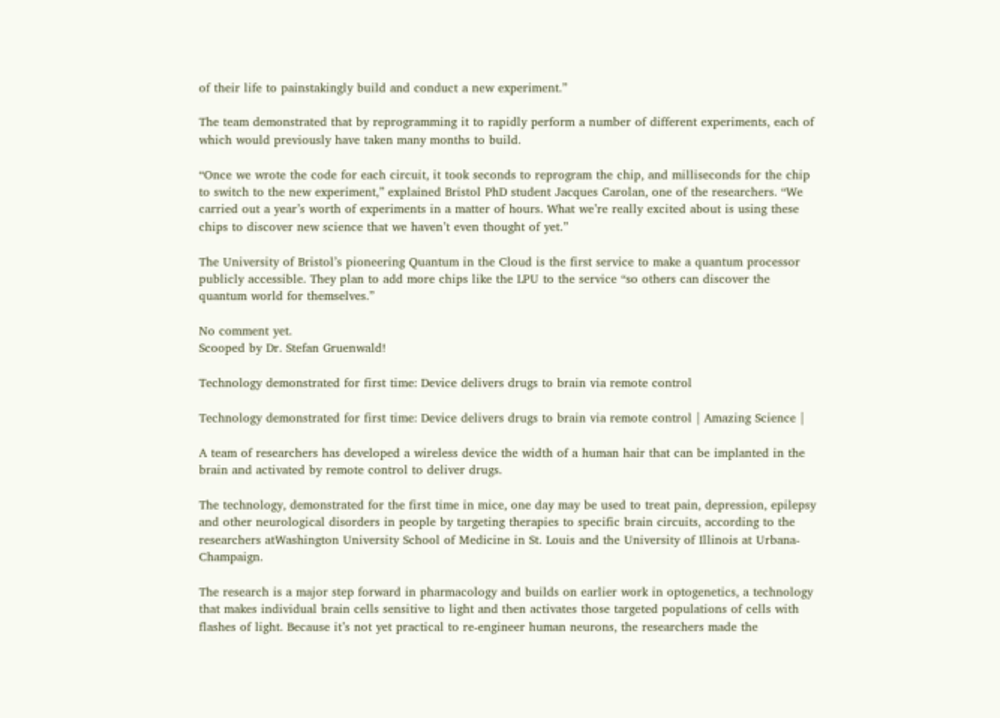of their life to painstakingly build and conduct a new experiment.”

The team demonstrated that by reprogramming it to rapidly perform a number of different experiments, each of which would previously have taken many months to build.

“Once we wrote the code for each circuit, it took seconds to reprogram the chip, and milliseconds for the chip to switch to the new experiment,” explained Bristol PhD student Jacques Carolan, one of the researchers. “We carried out a year’s worth of experiments in a matter of hours. What we’re really excited about is using these chips to discover new science that we haven’t even thought of yet.”

The University of Bristol’s pioneering Quantum in the Cloud is the first service to make a quantum processor publicly accessible. They plan to add more chips like the LPU to the service “so others can discover the quantum world for themselves.”

No comment yet.
Scooped by Dr. Stefan Gruenwald!

Technology demonstrated for first time: Device delivers drugs to brain via remote control

Technology demonstrated for first time: Device delivers drugs to brain via remote control | Amazing Science |

A team of researchers has developed a wireless device the width of a human hair that can be implanted in the brain and activated by remote control to deliver drugs.

The technology, demonstrated for the first time in mice, one day may be used to treat pain, depression, epilepsy and other neurological disorders in people by targeting therapies to specific brain circuits, according to the researchers atWashington University School of Medicine in St. Louis and the University of Illinois at Urbana-Champaign.

The research is a major step forward in pharmacology and builds on earlier work in optogenetics, a technology that makes individual brain cells sensitive to light and then activates those targeted populations of cells with flashes of light. Because it’s not yet practical to re-engineer human neurons, the researchers made the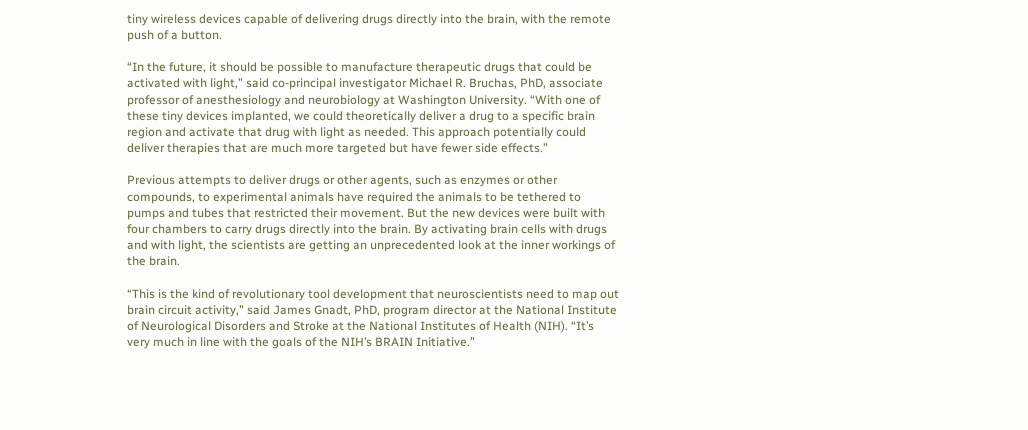tiny wireless devices capable of delivering drugs directly into the brain, with the remote push of a button.

“In the future, it should be possible to manufacture therapeutic drugs that could be activated with light,” said co-principal investigator Michael R. Bruchas, PhD, associate professor of anesthesiology and neurobiology at Washington University. “With one of these tiny devices implanted, we could theoretically deliver a drug to a specific brain region and activate that drug with light as needed. This approach potentially could deliver therapies that are much more targeted but have fewer side effects.”

Previous attempts to deliver drugs or other agents, such as enzymes or other compounds, to experimental animals have required the animals to be tethered to pumps and tubes that restricted their movement. But the new devices were built with four chambers to carry drugs directly into the brain. By activating brain cells with drugs and with light, the scientists are getting an unprecedented look at the inner workings of the brain.

“This is the kind of revolutionary tool development that neuroscientists need to map out brain circuit activity,” said James Gnadt, PhD, program director at the National Institute of Neurological Disorders and Stroke at the National Institutes of Health (NIH). “It’s very much in line with the goals of the NIH’s BRAIN Initiative.”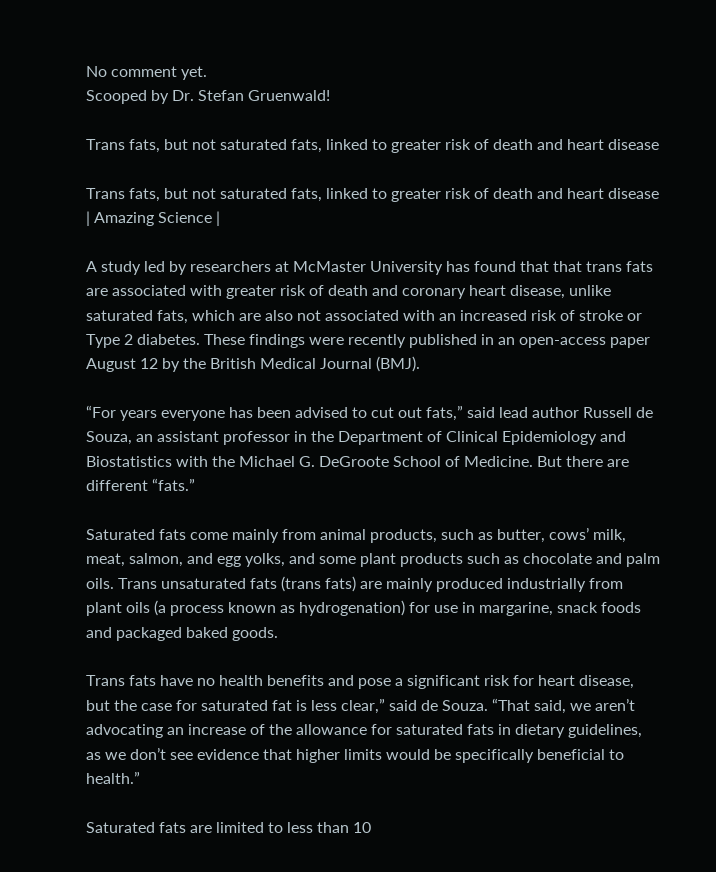No comment yet.
Scooped by Dr. Stefan Gruenwald!

Trans fats, but not saturated fats, linked to greater risk of death and heart disease

Trans fats, but not saturated fats, linked to greater risk of death and heart disease | Amazing Science |

A study led by researchers at McMaster University has found that that trans fats are associated with greater risk of death and coronary heart disease, unlike saturated fats, which are also not associated with an increased risk of stroke or Type 2 diabetes. These findings were recently published in an open-access paper August 12 by the British Medical Journal (BMJ).

“For years everyone has been advised to cut out fats,” said lead author Russell de Souza, an assistant professor in the Department of Clinical Epidemiology and Biostatistics with the Michael G. DeGroote School of Medicine. But there are different “fats.”

Saturated fats come mainly from animal products, such as butter, cows’ milk, meat, salmon, and egg yolks, and some plant products such as chocolate and palm oils. Trans unsaturated fats (trans fats) are mainly produced industrially from plant oils (a process known as hydrogenation) for use in margarine, snack foods and packaged baked goods.

Trans fats have no health benefits and pose a significant risk for heart disease, but the case for saturated fat is less clear,” said de Souza. “That said, we aren’t advocating an increase of the allowance for saturated fats in dietary guidelines, as we don’t see evidence that higher limits would be specifically beneficial to health.”

Saturated fats are limited to less than 10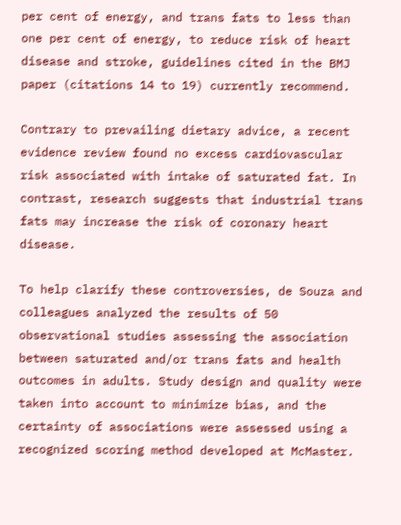per cent of energy, and trans fats to less than one per cent of energy, to reduce risk of heart disease and stroke, guidelines cited in the BMJ paper (citations 14 to 19) currently recommend.

Contrary to prevailing dietary advice, a recent evidence review found no excess cardiovascular risk associated with intake of saturated fat. In contrast, research suggests that industrial trans fats may increase the risk of coronary heart disease.

To help clarify these controversies, de Souza and colleagues analyzed the results of 50 observational studies assessing the association between saturated and/or trans fats and health outcomes in adults. Study design and quality were taken into account to minimize bias, and the certainty of associations were assessed using a recognized scoring method developed at McMaster.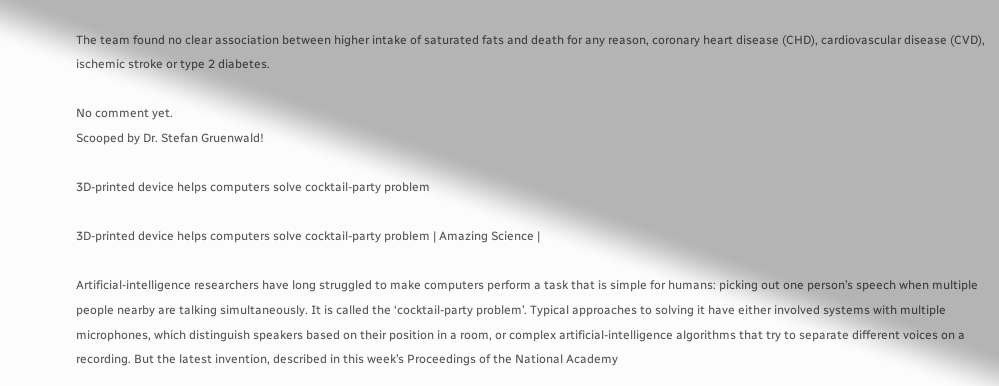The team found no clear association between higher intake of saturated fats and death for any reason, coronary heart disease (CHD), cardiovascular disease (CVD), ischemic stroke or type 2 diabetes.

No comment yet.
Scooped by Dr. Stefan Gruenwald!

3D-printed device helps computers solve cocktail-party problem

3D-printed device helps computers solve cocktail-party problem | Amazing Science |

Artificial-intelligence researchers have long struggled to make computers perform a task that is simple for humans: picking out one person’s speech when multiple people nearby are talking simultaneously. It is called the ‘cocktail-party problem’. Typical approaches to solving it have either involved systems with multiple microphones, which distinguish speakers based on their position in a room, or complex artificial-intelligence algorithms that try to separate different voices on a recording. But the latest invention, described in this week’s Proceedings of the National Academy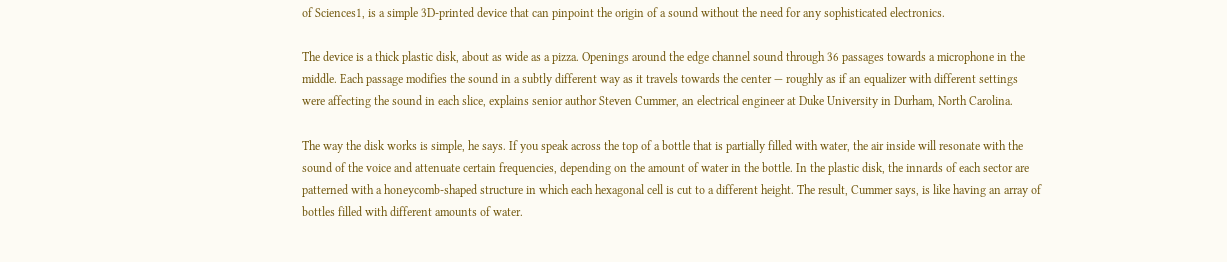of Sciences1, is a simple 3D-printed device that can pinpoint the origin of a sound without the need for any sophisticated electronics.

The device is a thick plastic disk, about as wide as a pizza. Openings around the edge channel sound through 36 passages towards a microphone in the middle. Each passage modifies the sound in a subtly different way as it travels towards the center — roughly as if an equalizer with different settings were affecting the sound in each slice, explains senior author Steven Cummer, an electrical engineer at Duke University in Durham, North Carolina.

The way the disk works is simple, he says. If you speak across the top of a bottle that is partially filled with water, the air inside will resonate with the sound of the voice and attenuate certain frequencies, depending on the amount of water in the bottle. In the plastic disk, the innards of each sector are patterned with a honeycomb-shaped structure in which each hexagonal cell is cut to a different height. The result, Cummer says, is like having an array of bottles filled with different amounts of water.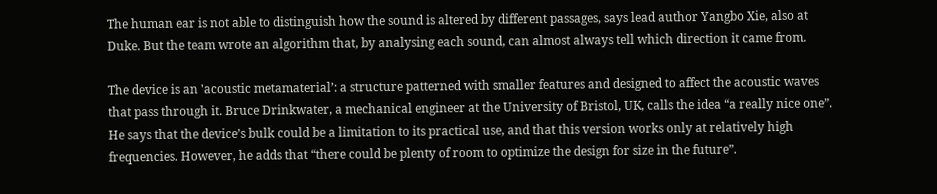The human ear is not able to distinguish how the sound is altered by different passages, says lead author Yangbo Xie, also at Duke. But the team wrote an algorithm that, by analysing each sound, can almost always tell which direction it came from.

The device is an 'acoustic metamaterial’: a structure patterned with smaller features and designed to affect the acoustic waves that pass through it. Bruce Drinkwater, a mechanical engineer at the University of Bristol, UK, calls the idea “a really nice one”. He says that the device’s bulk could be a limitation to its practical use, and that this version works only at relatively high frequencies. However, he adds that “there could be plenty of room to optimize the design for size in the future”.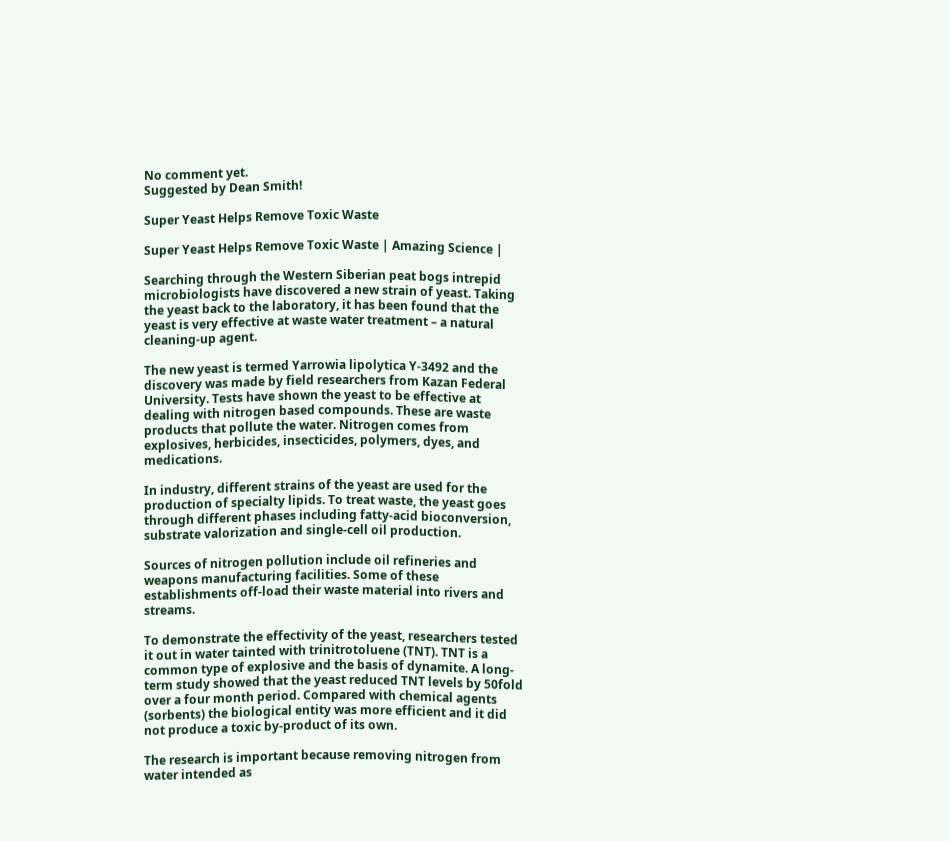No comment yet.
Suggested by Dean Smith!

Super Yeast Helps Remove Toxic Waste

Super Yeast Helps Remove Toxic Waste | Amazing Science |

Searching through the Western Siberian peat bogs intrepid microbiologists have discovered a new strain of yeast. Taking the yeast back to the laboratory, it has been found that the yeast is very effective at waste water treatment – a natural cleaning-up agent.

The new yeast is termed Yarrowia lipolytica Y-3492 and the discovery was made by field researchers from Kazan Federal University. Tests have shown the yeast to be effective at dealing with nitrogen based compounds. These are waste products that pollute the water. Nitrogen comes from explosives, herbicides, insecticides, polymers, dyes, and medications.

In industry, different strains of the yeast are used for the production of specialty lipids. To treat waste, the yeast goes through different phases including fatty-acid bioconversion, substrate valorization and single-cell oil production.

Sources of nitrogen pollution include oil refineries and weapons manufacturing facilities. Some of these establishments off-load their waste material into rivers and streams.

To demonstrate the effectivity of the yeast, researchers tested it out in water tainted with trinitrotoluene (TNT). TNT is a common type of explosive and the basis of dynamite. A long-term study showed that the yeast reduced TNT levels by 50fold over a four month period. Compared with chemical agents (sorbents) the biological entity was more efficient and it did not produce a toxic by-product of its own.

The research is important because removing nitrogen from water intended as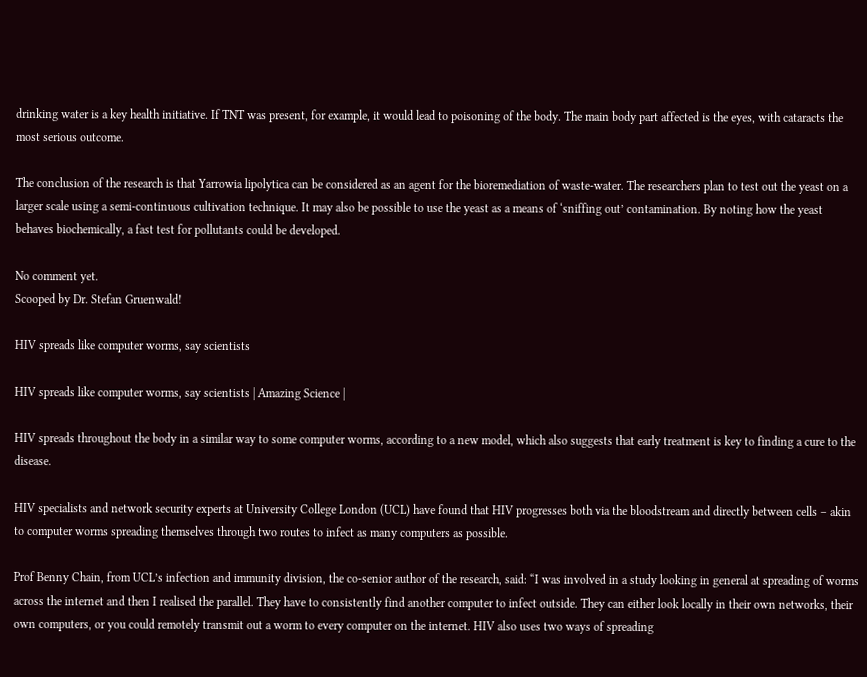drinking water is a key health initiative. If TNT was present, for example, it would lead to poisoning of the body. The main body part affected is the eyes, with cataracts the most serious outcome.

The conclusion of the research is that Yarrowia lipolytica can be considered as an agent for the bioremediation of waste-water. The researchers plan to test out the yeast on a larger scale using a semi-continuous cultivation technique. It may also be possible to use the yeast as a means of ‘sniffing out’ contamination. By noting how the yeast behaves biochemically, a fast test for pollutants could be developed.

No comment yet.
Scooped by Dr. Stefan Gruenwald!

HIV spreads like computer worms, say scientists

HIV spreads like computer worms, say scientists | Amazing Science |

HIV spreads throughout the body in a similar way to some computer worms, according to a new model, which also suggests that early treatment is key to finding a cure to the disease.

HIV specialists and network security experts at University College London (UCL) have found that HIV progresses both via the bloodstream and directly between cells – akin to computer worms spreading themselves through two routes to infect as many computers as possible.

Prof Benny Chain, from UCL’s infection and immunity division, the co-senior author of the research, said: “I was involved in a study looking in general at spreading of worms across the internet and then I realised the parallel. They have to consistently find another computer to infect outside. They can either look locally in their own networks, their own computers, or you could remotely transmit out a worm to every computer on the internet. HIV also uses two ways of spreading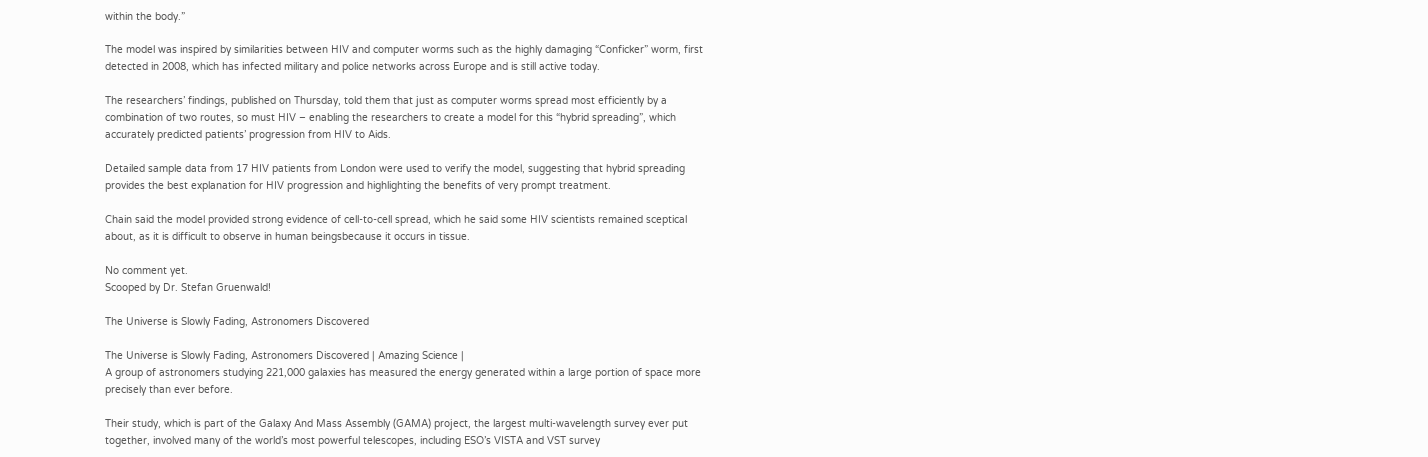within the body.”

The model was inspired by similarities between HIV and computer worms such as the highly damaging “Conficker” worm, first detected in 2008, which has infected military and police networks across Europe and is still active today.

The researchers’ findings, published on Thursday, told them that just as computer worms spread most efficiently by a combination of two routes, so must HIV – enabling the researchers to create a model for this “hybrid spreading”, which accurately predicted patients’ progression from HIV to Aids.

Detailed sample data from 17 HIV patients from London were used to verify the model, suggesting that hybrid spreading provides the best explanation for HIV progression and highlighting the benefits of very prompt treatment.

Chain said the model provided strong evidence of cell-to-cell spread, which he said some HIV scientists remained sceptical about, as it is difficult to observe in human beingsbecause it occurs in tissue.

No comment yet.
Scooped by Dr. Stefan Gruenwald!

The Universe is Slowly Fading, Astronomers Discovered

The Universe is Slowly Fading, Astronomers Discovered | Amazing Science |
A group of astronomers studying 221,000 galaxies has measured the energy generated within a large portion of space more precisely than ever before.

Their study, which is part of the Galaxy And Mass Assembly (GAMA) project, the largest multi-wavelength survey ever put together, involved many of the world’s most powerful telescopes, including ESO’s VISTA and VST survey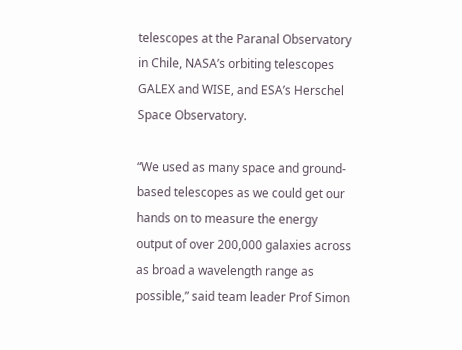telescopes at the Paranal Observatory in Chile, NASA’s orbiting telescopes GALEX and WISE, and ESA’s Herschel Space Observatory.

“We used as many space and ground-based telescopes as we could get our hands on to measure the energy output of over 200,000 galaxies across as broad a wavelength range as possible,” said team leader Prof Simon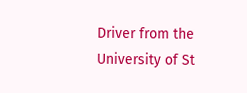Driver from the University of St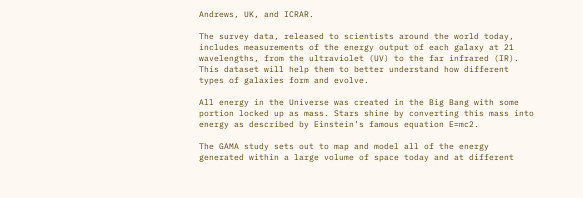Andrews, UK, and ICRAR.

The survey data, released to scientists around the world today, includes measurements of the energy output of each galaxy at 21 wavelengths, from the ultraviolet (UV) to the far infrared (IR). This dataset will help them to better understand how different types of galaxies form and evolve.

All energy in the Universe was created in the Big Bang with some portion locked up as mass. Stars shine by converting this mass into energy as described by Einstein’s famous equation E=mc2.

The GAMA study sets out to map and model all of the energy generated within a large volume of space today and at different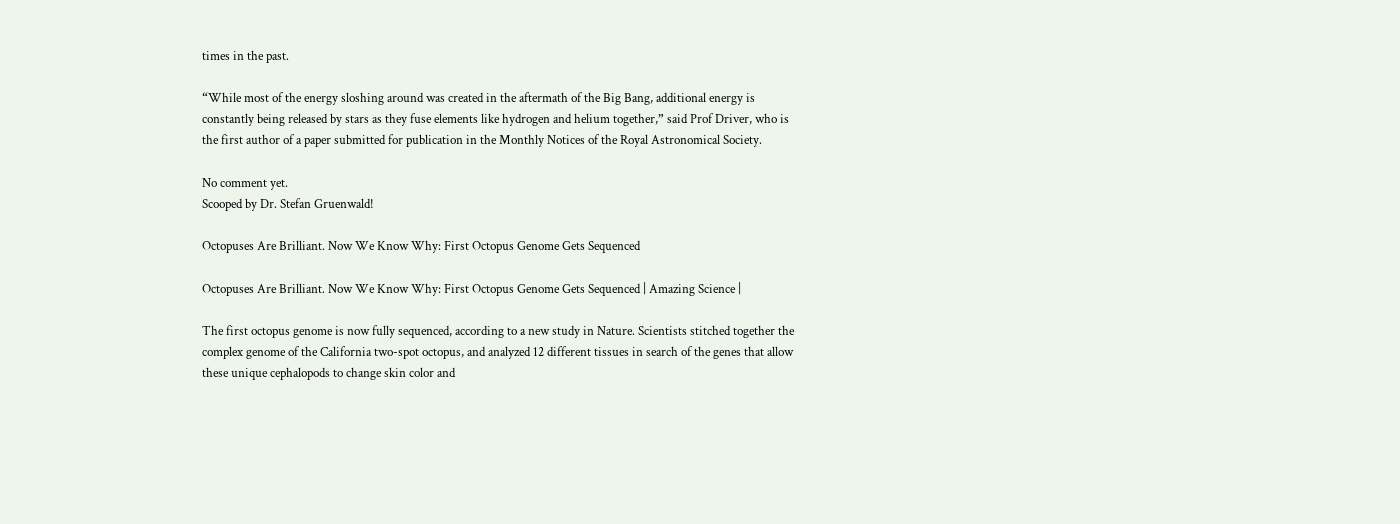times in the past.

“While most of the energy sloshing around was created in the aftermath of the Big Bang, additional energy is constantly being released by stars as they fuse elements like hydrogen and helium together,” said Prof Driver, who is the first author of a paper submitted for publication in the Monthly Notices of the Royal Astronomical Society.

No comment yet.
Scooped by Dr. Stefan Gruenwald!

Octopuses Are Brilliant. Now We Know Why: First Octopus Genome Gets Sequenced

Octopuses Are Brilliant. Now We Know Why: First Octopus Genome Gets Sequenced | Amazing Science |

The first octopus genome is now fully sequenced, according to a new study in Nature. Scientists stitched together the complex genome of the California two-spot octopus, and analyzed 12 different tissues in search of the genes that allow these unique cephalopods to change skin color and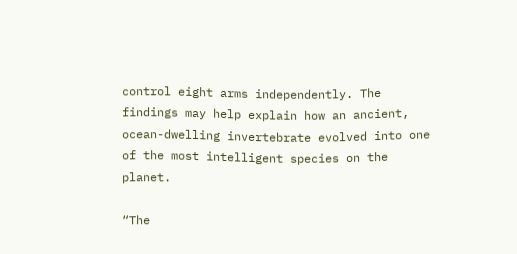control eight arms independently. The findings may help explain how an ancient, ocean-dwelling invertebrate evolved into one of the most intelligent species on the planet.

“The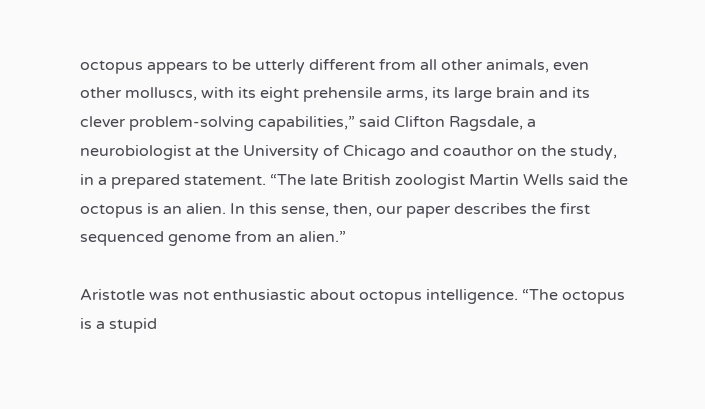octopus appears to be utterly different from all other animals, even other molluscs, with its eight prehensile arms, its large brain and its clever problem-solving capabilities,” said Clifton Ragsdale, a neurobiologist at the University of Chicago and coauthor on the study, in a prepared statement. “The late British zoologist Martin Wells said the octopus is an alien. In this sense, then, our paper describes the first sequenced genome from an alien.”

Aristotle was not enthusiastic about octopus intelligence. “The octopus is a stupid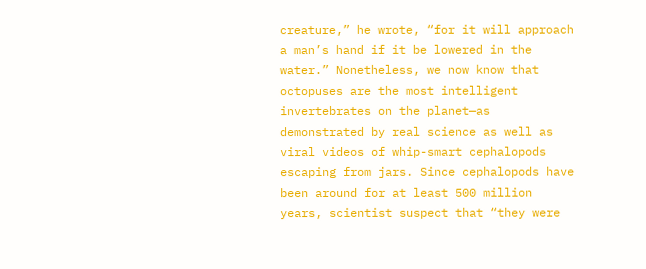creature,” he wrote, “for it will approach a man’s hand if it be lowered in the water.” Nonetheless, we now know that octopuses are the most intelligent invertebrates on the planet—as demonstrated by real science as well as viral videos of whip-smart cephalopods escaping from jars. Since cephalopods have been around for at least 500 million years, scientist suspect that “they were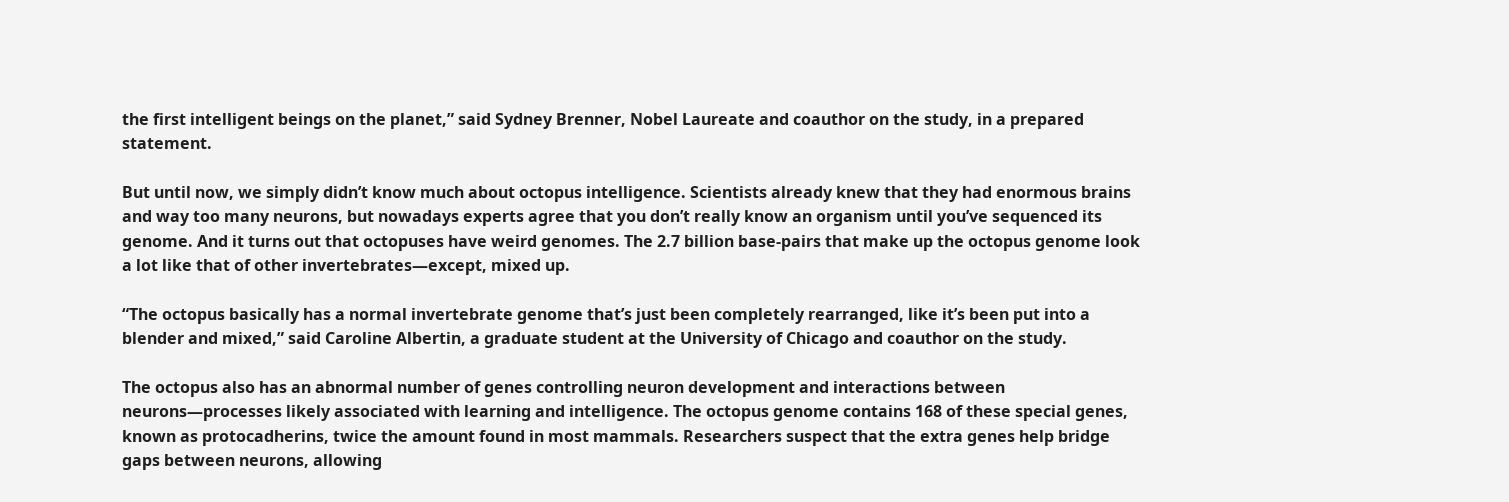the first intelligent beings on the planet,” said Sydney Brenner, Nobel Laureate and coauthor on the study, in a prepared statement.

But until now, we simply didn’t know much about octopus intelligence. Scientists already knew that they had enormous brains and way too many neurons, but nowadays experts agree that you don’t really know an organism until you’ve sequenced its genome. And it turns out that octopuses have weird genomes. The 2.7 billion base-pairs that make up the octopus genome look a lot like that of other invertebrates—except, mixed up.

“The octopus basically has a normal invertebrate genome that’s just been completely rearranged, like it’s been put into a blender and mixed,” said Caroline Albertin, a graduate student at the University of Chicago and coauthor on the study.

The octopus also has an abnormal number of genes controlling neuron development and interactions between neurons—processes likely associated with learning and intelligence. The octopus genome contains 168 of these special genes, known as protocadherins, twice the amount found in most mammals. Researchers suspect that the extra genes help bridge gaps between neurons, allowing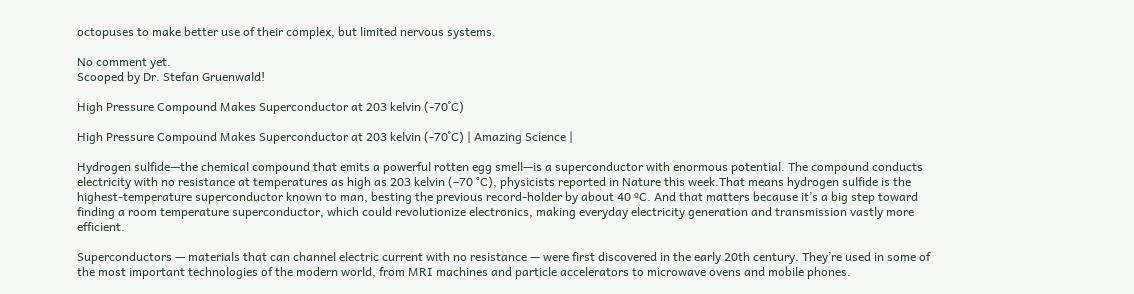octopuses to make better use of their complex, but limited nervous systems.

No comment yet.
Scooped by Dr. Stefan Gruenwald!

High Pressure Compound Makes Superconductor at 203 kelvin (-70˚C)

High Pressure Compound Makes Superconductor at 203 kelvin (-70˚C) | Amazing Science |

Hydrogen sulfide—the chemical compound that emits a powerful rotten egg smell—is a superconductor with enormous potential. The compound conducts electricity with no resistance at temperatures as high as 203 kelvin (–70 °C), physicists reported in Nature this week.That means hydrogen sulfide is the highest-temperature superconductor known to man, besting the previous record-holder by about 40 ºC. And that matters because it’s a big step toward finding a room temperature superconductor, which could revolutionize electronics, making everyday electricity generation and transmission vastly more efficient.

Superconductors — materials that can channel electric current with no resistance — were first discovered in the early 20th century. They’re used in some of the most important technologies of the modern world, from MRI machines and particle accelerators to microwave ovens and mobile phones.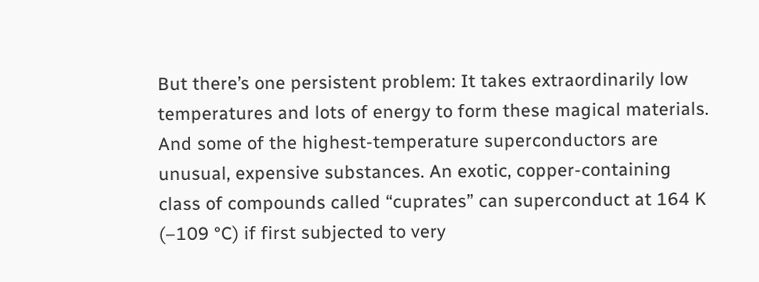But there’s one persistent problem: It takes extraordinarily low temperatures and lots of energy to form these magical materials. And some of the highest-temperature superconductors are unusual, expensive substances. An exotic, copper-containing class of compounds called “cuprates” can superconduct at 164 K (–109 °C) if first subjected to very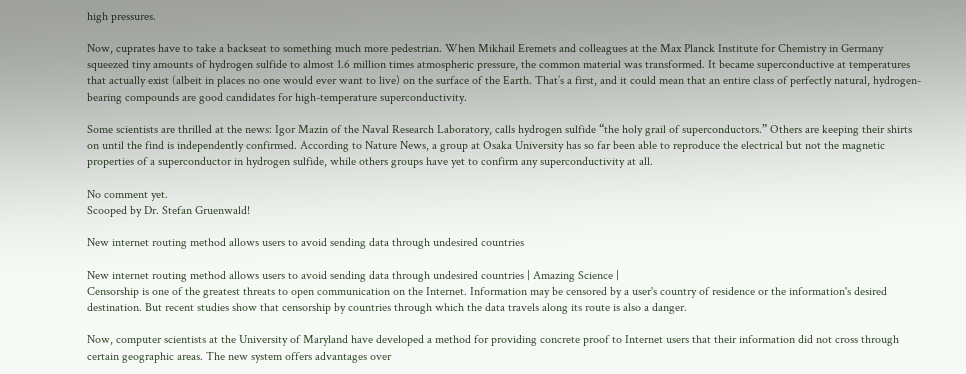high pressures.

Now, cuprates have to take a backseat to something much more pedestrian. When Mikhail Eremets and colleagues at the Max Planck Institute for Chemistry in Germany squeezed tiny amounts of hydrogen sulfide to almost 1.6 million times atmospheric pressure, the common material was transformed. It became superconductive at temperatures that actually exist (albeit in places no one would ever want to live) on the surface of the Earth. That’s a first, and it could mean that an entire class of perfectly natural, hydrogen-bearing compounds are good candidates for high-temperature superconductivity.

Some scientists are thrilled at the news: Igor Mazin of the Naval Research Laboratory, calls hydrogen sulfide “the holy grail of superconductors.” Others are keeping their shirts on until the find is independently confirmed. According to Nature News, a group at Osaka University has so far been able to reproduce the electrical but not the magnetic properties of a superconductor in hydrogen sulfide, while others groups have yet to confirm any superconductivity at all.

No comment yet.
Scooped by Dr. Stefan Gruenwald!

New internet routing method allows users to avoid sending data through undesired countries

New internet routing method allows users to avoid sending data through undesired countries | Amazing Science |
Censorship is one of the greatest threats to open communication on the Internet. Information may be censored by a user's country of residence or the information's desired destination. But recent studies show that censorship by countries through which the data travels along its route is also a danger.

Now, computer scientists at the University of Maryland have developed a method for providing concrete proof to Internet users that their information did not cross through certain geographic areas. The new system offers advantages over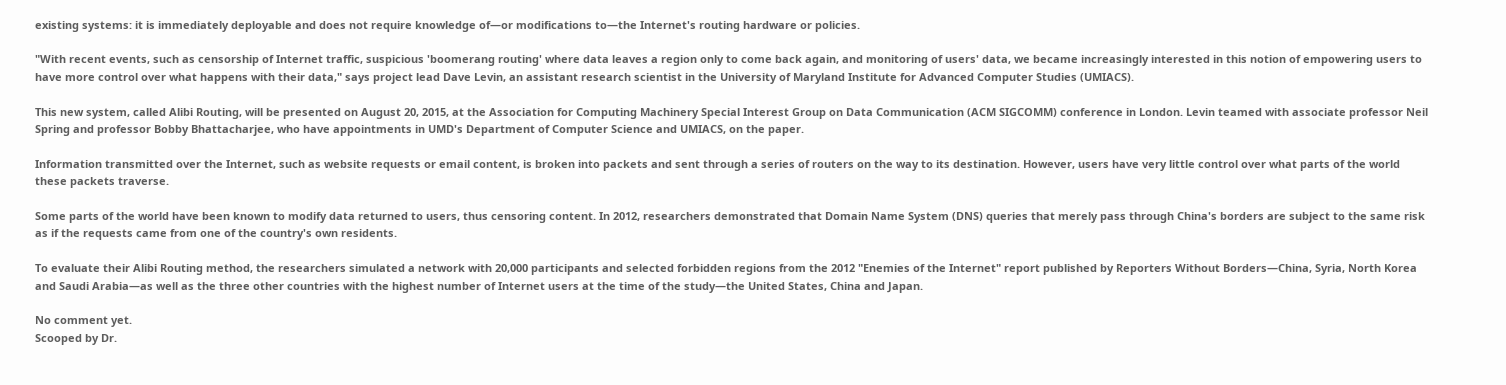existing systems: it is immediately deployable and does not require knowledge of—or modifications to—the Internet's routing hardware or policies.

"With recent events, such as censorship of Internet traffic, suspicious 'boomerang routing' where data leaves a region only to come back again, and monitoring of users' data, we became increasingly interested in this notion of empowering users to have more control over what happens with their data," says project lead Dave Levin, an assistant research scientist in the University of Maryland Institute for Advanced Computer Studies (UMIACS).

This new system, called Alibi Routing, will be presented on August 20, 2015, at the Association for Computing Machinery Special Interest Group on Data Communication (ACM SIGCOMM) conference in London. Levin teamed with associate professor Neil Spring and professor Bobby Bhattacharjee, who have appointments in UMD's Department of Computer Science and UMIACS, on the paper.

Information transmitted over the Internet, such as website requests or email content, is broken into packets and sent through a series of routers on the way to its destination. However, users have very little control over what parts of the world these packets traverse.

Some parts of the world have been known to modify data returned to users, thus censoring content. In 2012, researchers demonstrated that Domain Name System (DNS) queries that merely pass through China's borders are subject to the same risk as if the requests came from one of the country's own residents.

To evaluate their Alibi Routing method, the researchers simulated a network with 20,000 participants and selected forbidden regions from the 2012 "Enemies of the Internet" report published by Reporters Without Borders—China, Syria, North Korea and Saudi Arabia—as well as the three other countries with the highest number of Internet users at the time of the study—the United States, China and Japan.

No comment yet.
Scooped by Dr.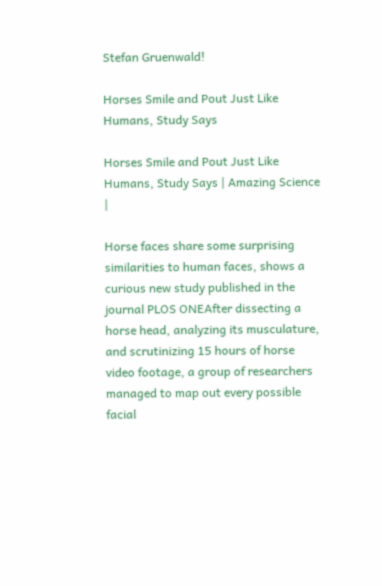Stefan Gruenwald!

Horses Smile and Pout Just Like Humans, Study Says

Horses Smile and Pout Just Like Humans, Study Says | Amazing Science |

Horse faces share some surprising similarities to human faces, shows a curious new study published in the journal PLOS ONEAfter dissecting a horse head, analyzing its musculature, and scrutinizing 15 hours of horse video footage, a group of researchers managed to map out every possible facial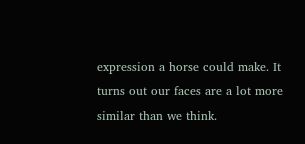expression a horse could make. It turns out our faces are a lot more similar than we think.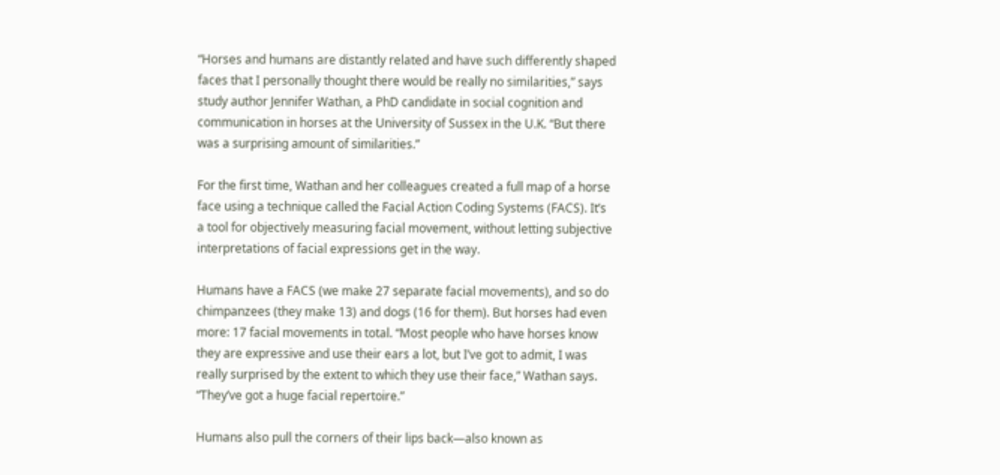“Horses and humans are distantly related and have such differently shaped faces that I personally thought there would be really no similarities,” says study author Jennifer Wathan, a PhD candidate in social cognition and communication in horses at the University of Sussex in the U.K. “But there was a surprising amount of similarities.”

For the first time, Wathan and her colleagues created a full map of a horse face using a technique called the Facial Action Coding Systems (FACS). It’s a tool for objectively measuring facial movement, without letting subjective interpretations of facial expressions get in the way.

Humans have a FACS (we make 27 separate facial movements), and so do chimpanzees (they make 13) and dogs (16 for them). But horses had even more: 17 facial movements in total. “Most people who have horses know they are expressive and use their ears a lot, but I’ve got to admit, I was really surprised by the extent to which they use their face,” Wathan says. “They’ve got a huge facial repertoire.”

Humans also pull the corners of their lips back—also known as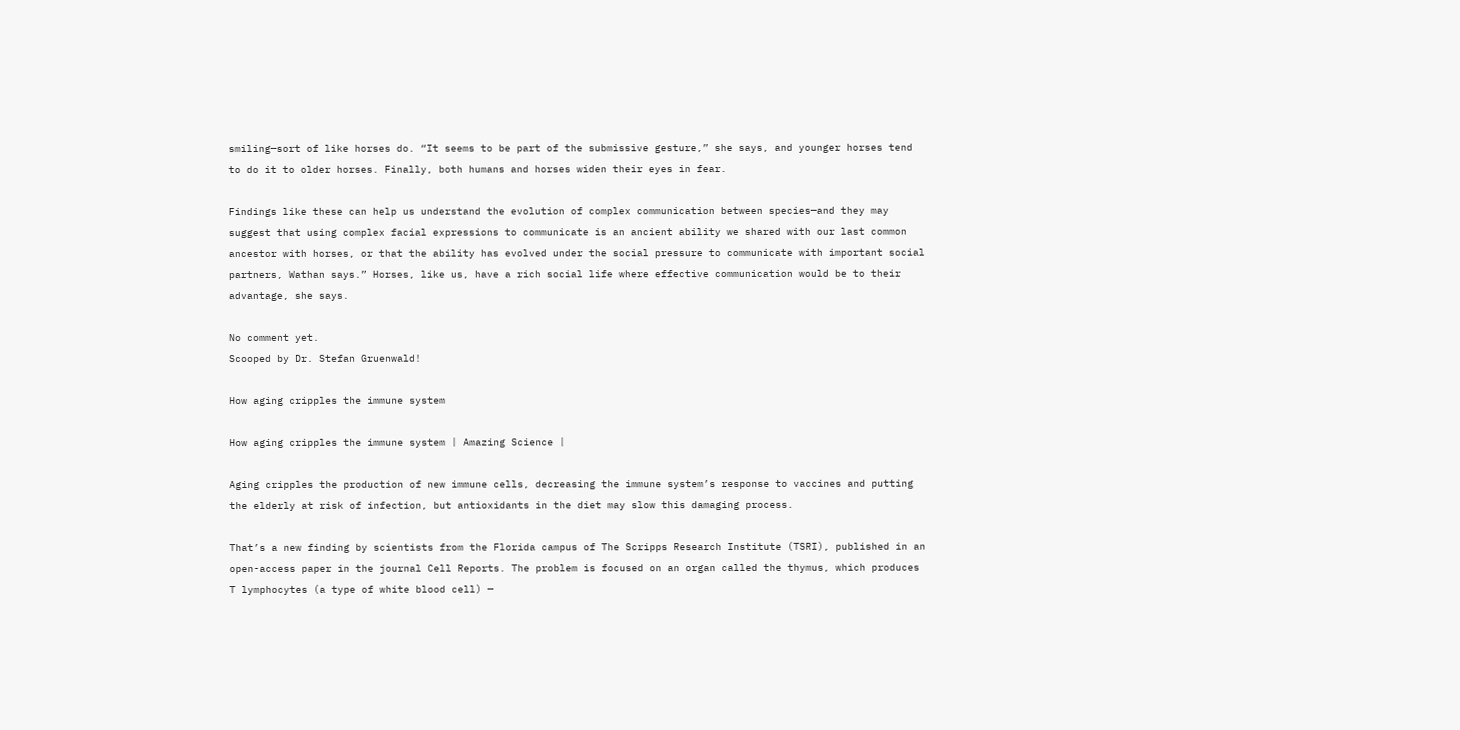smiling—sort of like horses do. “It seems to be part of the submissive gesture,” she says, and younger horses tend to do it to older horses. Finally, both humans and horses widen their eyes in fear.

Findings like these can help us understand the evolution of complex communication between species—and they may suggest that using complex facial expressions to communicate is an ancient ability we shared with our last common ancestor with horses, or that the ability has evolved under the social pressure to communicate with important social partners, Wathan says.” Horses, like us, have a rich social life where effective communication would be to their advantage, she says.

No comment yet.
Scooped by Dr. Stefan Gruenwald!

How aging cripples the immune system

How aging cripples the immune system | Amazing Science |

Aging cripples the production of new immune cells, decreasing the immune system’s response to vaccines and putting the elderly at risk of infection, but antioxidants in the diet may slow this damaging process.

That’s a new finding by scientists from the Florida campus of The Scripps Research Institute (TSRI), published in an open-access paper in the journal Cell Reports. The problem is focused on an organ called the thymus, which produces T lymphocytes (a type of white blood cell) —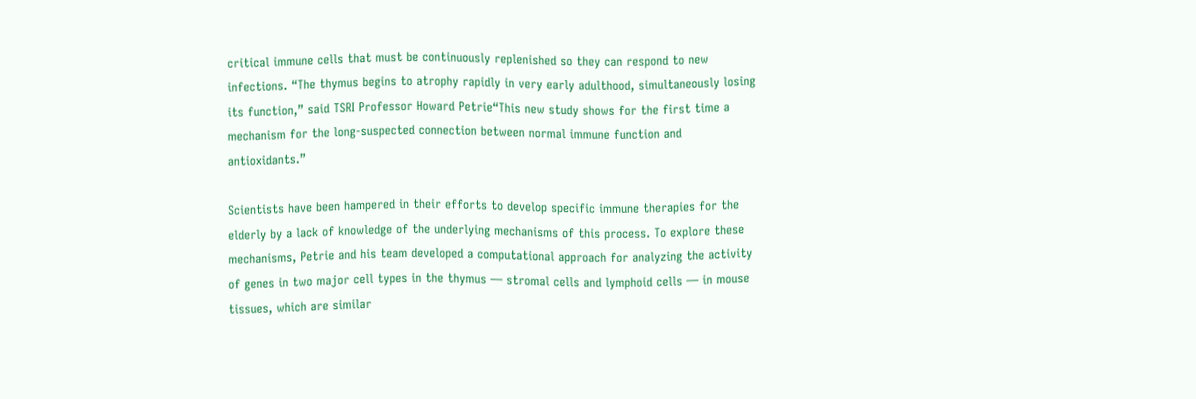critical immune cells that must be continuously replenished so they can respond to new infections. “The thymus begins to atrophy rapidly in very early adulthood, simultaneously losing its function,” said TSRI Professor Howard Petrie“This new study shows for the first time a mechanism for the long-suspected connection between normal immune function and antioxidants.”

Scientists have been hampered in their efforts to develop specific immune therapies for the elderly by a lack of knowledge of the underlying mechanisms of this process. To explore these mechanisms, Petrie and his team developed a computational approach for analyzing the activity of genes in two major cell types in the thymus — stromal cells and lymphoid cells — in mouse tissues, which are similar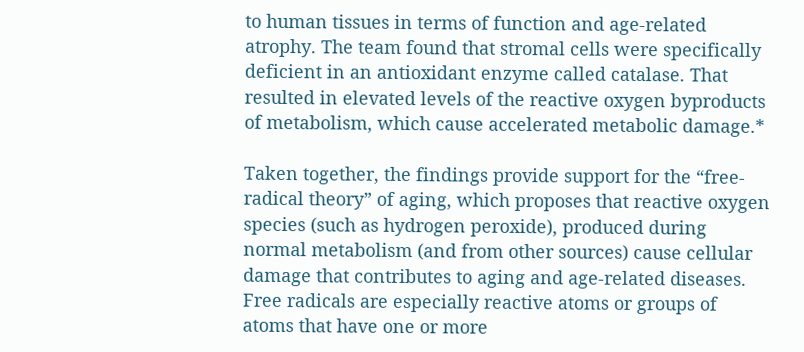to human tissues in terms of function and age-related atrophy. The team found that stromal cells were specifically deficient in an antioxidant enzyme called catalase. That resulted in elevated levels of the reactive oxygen byproducts of metabolism, which cause accelerated metabolic damage.*

Taken together, the findings provide support for the “free-radical theory” of aging, which proposes that reactive oxygen species (such as hydrogen peroxide), produced during normal metabolism (and from other sources) cause cellular damage that contributes to aging and age-related diseases. Free radicals are especially reactive atoms or groups of atoms that have one or more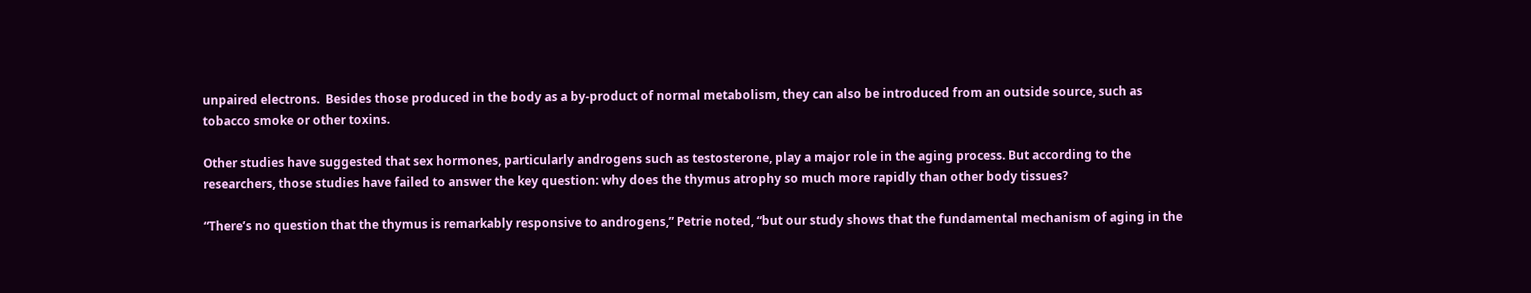unpaired electrons.  Besides those produced in the body as a by-product of normal metabolism, they can also be introduced from an outside source, such as tobacco smoke or other toxins.

Other studies have suggested that sex hormones, particularly androgens such as testosterone, play a major role in the aging process. But according to the researchers, those studies have failed to answer the key question: why does the thymus atrophy so much more rapidly than other body tissues?

“There’s no question that the thymus is remarkably responsive to androgens,” Petrie noted, “but our study shows that the fundamental mechanism of aging in the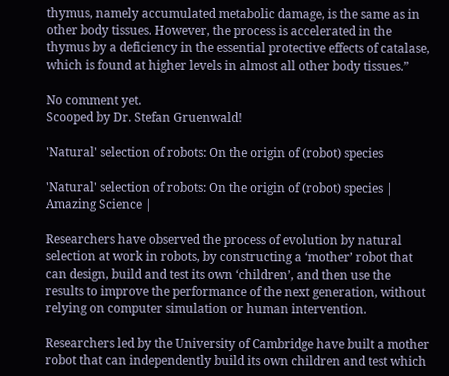thymus, namely accumulated metabolic damage, is the same as in other body tissues. However, the process is accelerated in the thymus by a deficiency in the essential protective effects of catalase, which is found at higher levels in almost all other body tissues.”

No comment yet.
Scooped by Dr. Stefan Gruenwald!

'Natural' selection of robots: On the origin of (robot) species

'Natural' selection of robots: On the origin of (robot) species | Amazing Science |

Researchers have observed the process of evolution by natural selection at work in robots, by constructing a ‘mother’ robot that can design, build and test its own ‘children’, and then use the results to improve the performance of the next generation, without relying on computer simulation or human intervention.

Researchers led by the University of Cambridge have built a mother robot that can independently build its own children and test which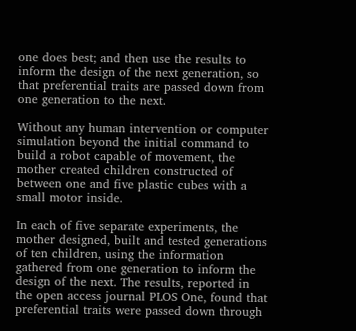one does best; and then use the results to inform the design of the next generation, so that preferential traits are passed down from one generation to the next.

Without any human intervention or computer simulation beyond the initial command to build a robot capable of movement, the mother created children constructed of between one and five plastic cubes with a small motor inside.

In each of five separate experiments, the mother designed, built and tested generations of ten children, using the information gathered from one generation to inform the design of the next. The results, reported in the open access journal PLOS One, found that preferential traits were passed down through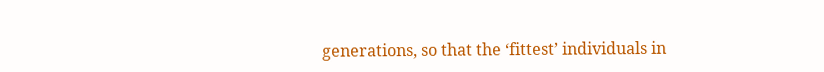generations, so that the ‘fittest’ individuals in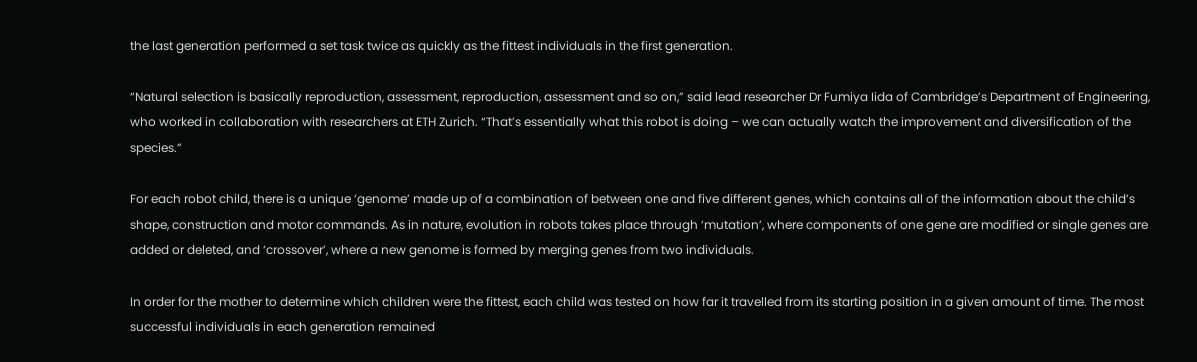the last generation performed a set task twice as quickly as the fittest individuals in the first generation.

“Natural selection is basically reproduction, assessment, reproduction, assessment and so on,” said lead researcher Dr Fumiya Iida of Cambridge’s Department of Engineering, who worked in collaboration with researchers at ETH Zurich. “That’s essentially what this robot is doing – we can actually watch the improvement and diversification of the species.”

For each robot child, there is a unique ‘genome’ made up of a combination of between one and five different genes, which contains all of the information about the child’s shape, construction and motor commands. As in nature, evolution in robots takes place through ‘mutation’, where components of one gene are modified or single genes are added or deleted, and ‘crossover’, where a new genome is formed by merging genes from two individuals.

In order for the mother to determine which children were the fittest, each child was tested on how far it travelled from its starting position in a given amount of time. The most successful individuals in each generation remained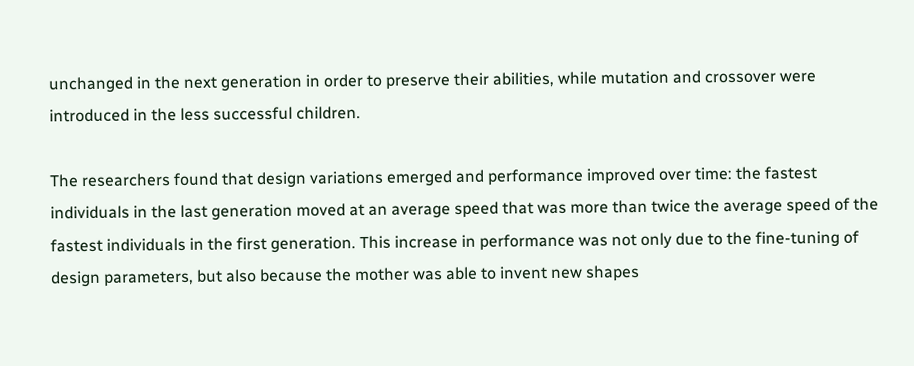unchanged in the next generation in order to preserve their abilities, while mutation and crossover were introduced in the less successful children.

The researchers found that design variations emerged and performance improved over time: the fastest individuals in the last generation moved at an average speed that was more than twice the average speed of the fastest individuals in the first generation. This increase in performance was not only due to the fine-tuning of design parameters, but also because the mother was able to invent new shapes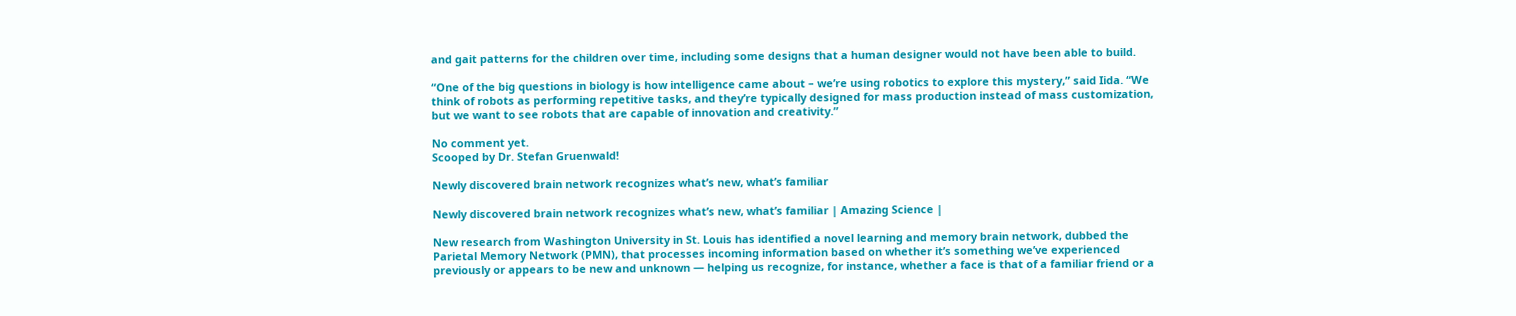and gait patterns for the children over time, including some designs that a human designer would not have been able to build.

“One of the big questions in biology is how intelligence came about – we’re using robotics to explore this mystery,” said Iida. “We think of robots as performing repetitive tasks, and they’re typically designed for mass production instead of mass customization, but we want to see robots that are capable of innovation and creativity.”

No comment yet.
Scooped by Dr. Stefan Gruenwald!

Newly discovered brain network recognizes what’s new, what’s familiar

Newly discovered brain network recognizes what’s new, what’s familiar | Amazing Science |

New research from Washington University in St. Louis has identified a novel learning and memory brain network, dubbed the Parietal Memory Network (PMN), that processes incoming information based on whether it’s something we’ve experienced previously or appears to be new and unknown — helping us recognize, for instance, whether a face is that of a familiar friend or a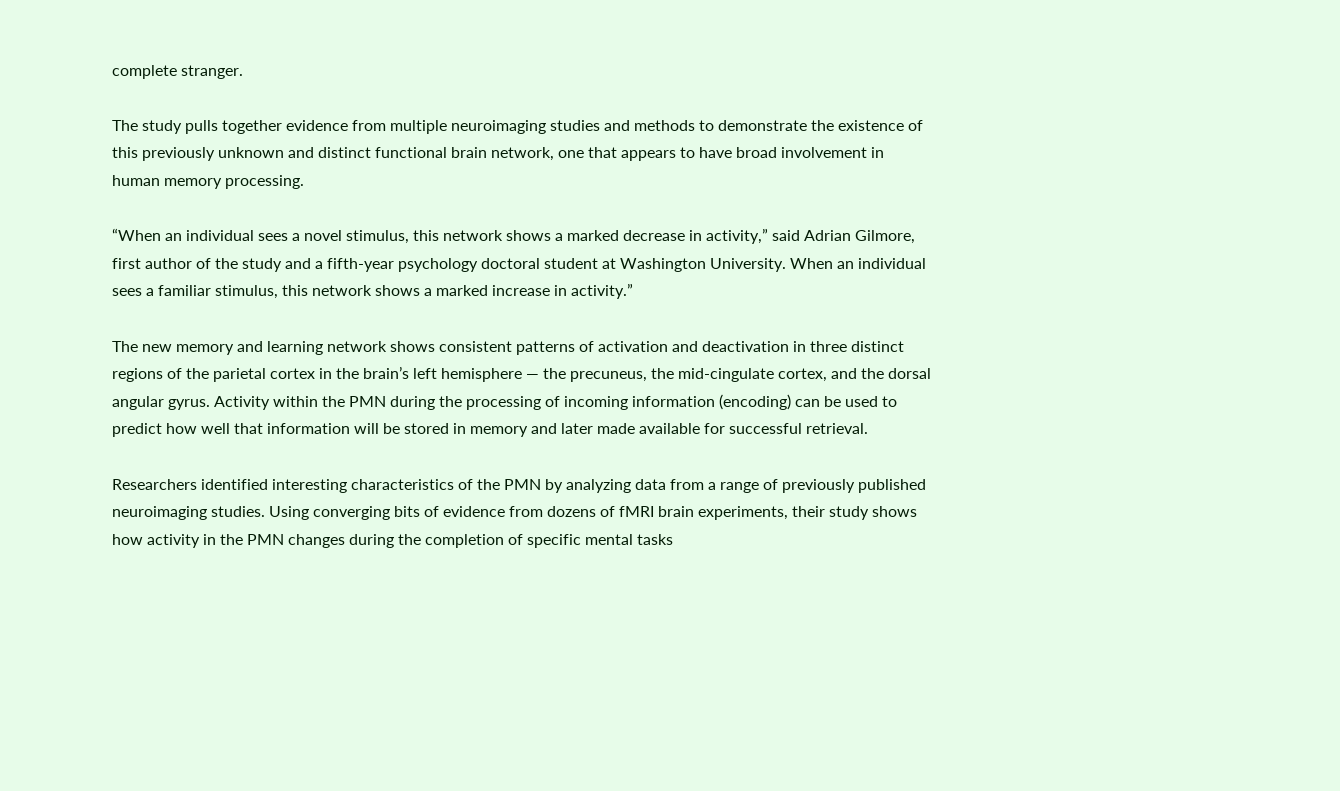complete stranger.

The study pulls together evidence from multiple neuroimaging studies and methods to demonstrate the existence of this previously unknown and distinct functional brain network, one that appears to have broad involvement in human memory processing.

“When an individual sees a novel stimulus, this network shows a marked decrease in activity,” said Adrian Gilmore, first author of the study and a fifth-year psychology doctoral student at Washington University. When an individual sees a familiar stimulus, this network shows a marked increase in activity.”

The new memory and learning network shows consistent patterns of activation and deactivation in three distinct regions of the parietal cortex in the brain’s left hemisphere — the precuneus, the mid-cingulate cortex, and the dorsal angular gyrus. Activity within the PMN during the processing of incoming information (encoding) can be used to predict how well that information will be stored in memory and later made available for successful retrieval.

Researchers identified interesting characteristics of the PMN by analyzing data from a range of previously published neuroimaging studies. Using converging bits of evidence from dozens of fMRI brain experiments, their study shows how activity in the PMN changes during the completion of specific mental tasks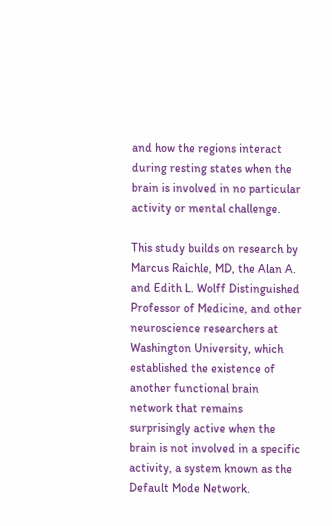and how the regions interact during resting states when the brain is involved in no particular activity or mental challenge.

This study builds on research by Marcus Raichle, MD, the Alan A. and Edith L. Wolff Distinguished Professor of Medicine, and other neuroscience researchers at Washington University, which established the existence of another functional brain network that remains surprisingly active when the brain is not involved in a specific activity, a system known as the Default Mode Network.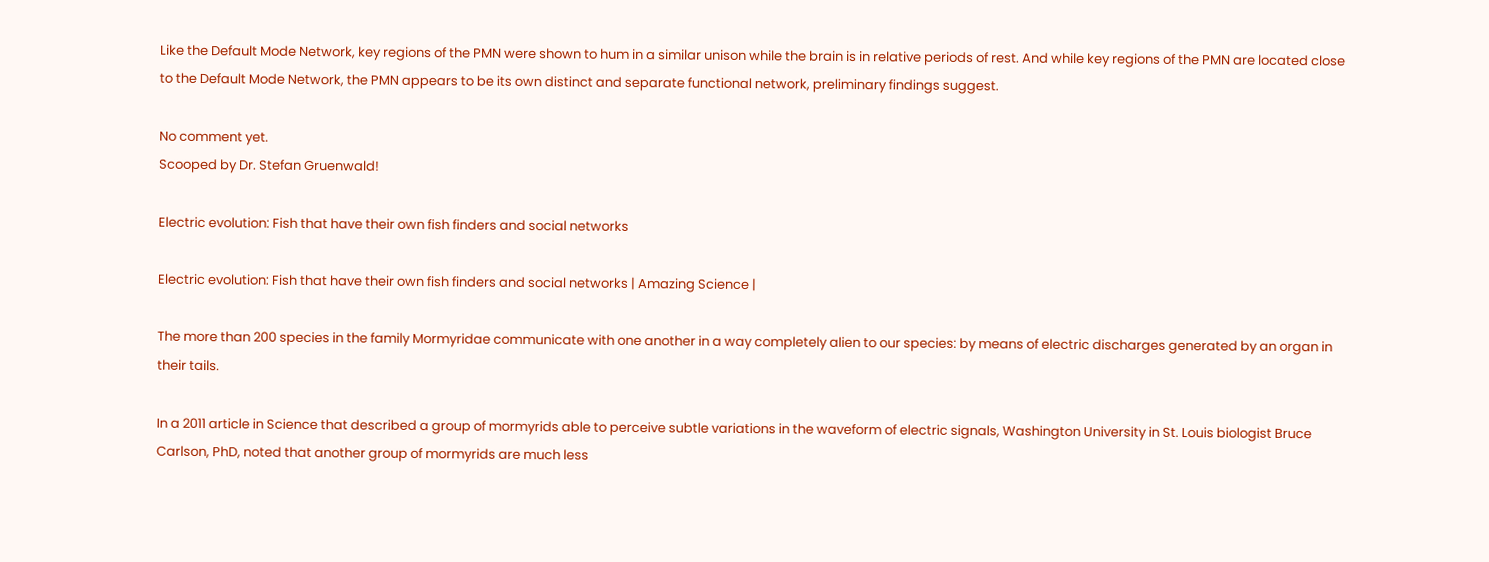Like the Default Mode Network, key regions of the PMN were shown to hum in a similar unison while the brain is in relative periods of rest. And while key regions of the PMN are located close to the Default Mode Network, the PMN appears to be its own distinct and separate functional network, preliminary findings suggest.

No comment yet.
Scooped by Dr. Stefan Gruenwald!

Electric evolution: Fish that have their own fish finders and social networks

Electric evolution: Fish that have their own fish finders and social networks | Amazing Science |

The more than 200 species in the family Mormyridae communicate with one another in a way completely alien to our species: by means of electric discharges generated by an organ in their tails.

In a 2011 article in Science that described a group of mormyrids able to perceive subtle variations in the waveform of electric signals, Washington University in St. Louis biologist Bruce Carlson, PhD, noted that another group of mormyrids are much less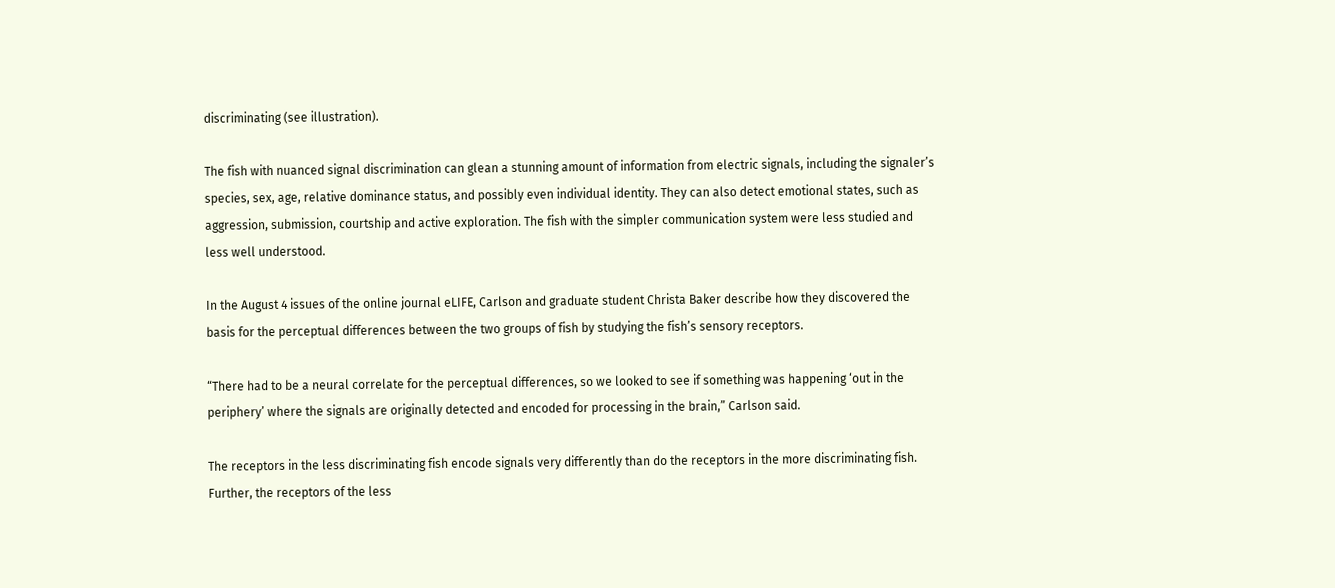discriminating (see illustration).

The fish with nuanced signal discrimination can glean a stunning amount of information from electric signals, including the signaler’s species, sex, age, relative dominance status, and possibly even individual identity. They can also detect emotional states, such as aggression, submission, courtship and active exploration. The fish with the simpler communication system were less studied and less well understood.

In the August 4 issues of the online journal eLIFE, Carlson and graduate student Christa Baker describe how they discovered the basis for the perceptual differences between the two groups of fish by studying the fish’s sensory receptors.

“There had to be a neural correlate for the perceptual differences, so we looked to see if something was happening ‘out in the periphery’ where the signals are originally detected and encoded for processing in the brain,” Carlson said.

The receptors in the less discriminating fish encode signals very differently than do the receptors in the more discriminating fish. Further, the receptors of the less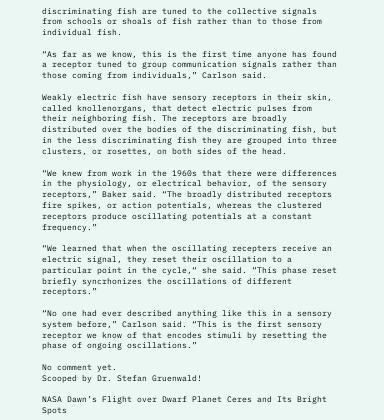discriminating fish are tuned to the collective signals from schools or shoals of fish rather than to those from individual fish.

“As far as we know, this is the first time anyone has found a receptor tuned to group communication signals rather than those coming from individuals,” Carlson said.

Weakly electric fish have sensory receptors in their skin, called knollenorgans, that detect electric pulses from their neighboring fish. The receptors are broadly distributed over the bodies of the discriminating fish, but in the less discriminating fish they are grouped into three clusters, or rosettes, on both sides of the head.

“We knew from work in the 1960s that there were differences in the physiology, or electrical behavior, of the sensory receptors,” Baker said. “The broadly distributed receptors fire spikes, or action potentials, whereas the clustered receptors produce oscillating potentials at a constant frequency.”

“We learned that when the oscillating recepters receive an electric signal, they reset their oscillation to a particular point in the cycle,“ she said. “This phase reset briefly syncrhonizes the oscillations of different receptors.”

“No one had ever described anything like this in a sensory system before,” Carlson said. “This is the first sensory receptor we know of that encodes stimuli by resetting the phase of ongoing oscillations.”

No comment yet.
Scooped by Dr. Stefan Gruenwald!

NASA Dawn’s Flight over Dwarf Planet Ceres and Its Bright Spots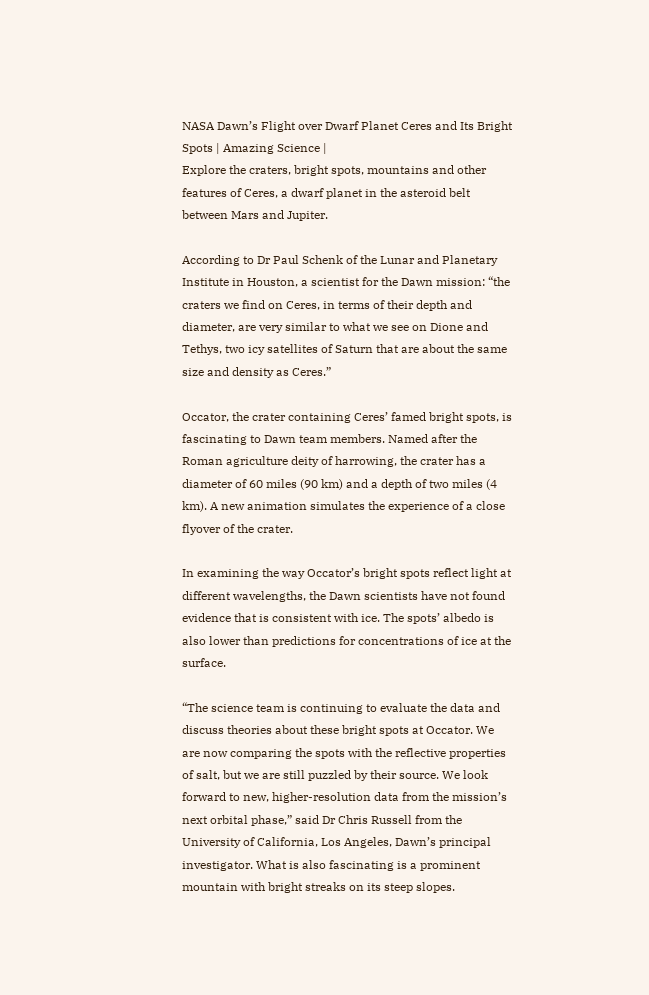NASA Dawn’s Flight over Dwarf Planet Ceres and Its Bright Spots | Amazing Science |
Explore the craters, bright spots, mountains and other features of Ceres, a dwarf planet in the asteroid belt between Mars and Jupiter.

According to Dr Paul Schenk of the Lunar and Planetary Institute in Houston, a scientist for the Dawn mission: “the craters we find on Ceres, in terms of their depth and diameter, are very similar to what we see on Dione and Tethys, two icy satellites of Saturn that are about the same size and density as Ceres.”

Occator, the crater containing Ceres’ famed bright spots, is fascinating to Dawn team members. Named after the Roman agriculture deity of harrowing, the crater has a diameter of 60 miles (90 km) and a depth of two miles (4 km). A new animation simulates the experience of a close flyover of the crater.

In examining the way Occator’s bright spots reflect light at different wavelengths, the Dawn scientists have not found evidence that is consistent with ice. The spots’ albedo is also lower than predictions for concentrations of ice at the surface.

“The science team is continuing to evaluate the data and discuss theories about these bright spots at Occator. We are now comparing the spots with the reflective properties of salt, but we are still puzzled by their source. We look forward to new, higher-resolution data from the mission’s next orbital phase,” said Dr Chris Russell from the University of California, Los Angeles, Dawn’s principal investigator. What is also fascinating is a prominent mountain with bright streaks on its steep slopes.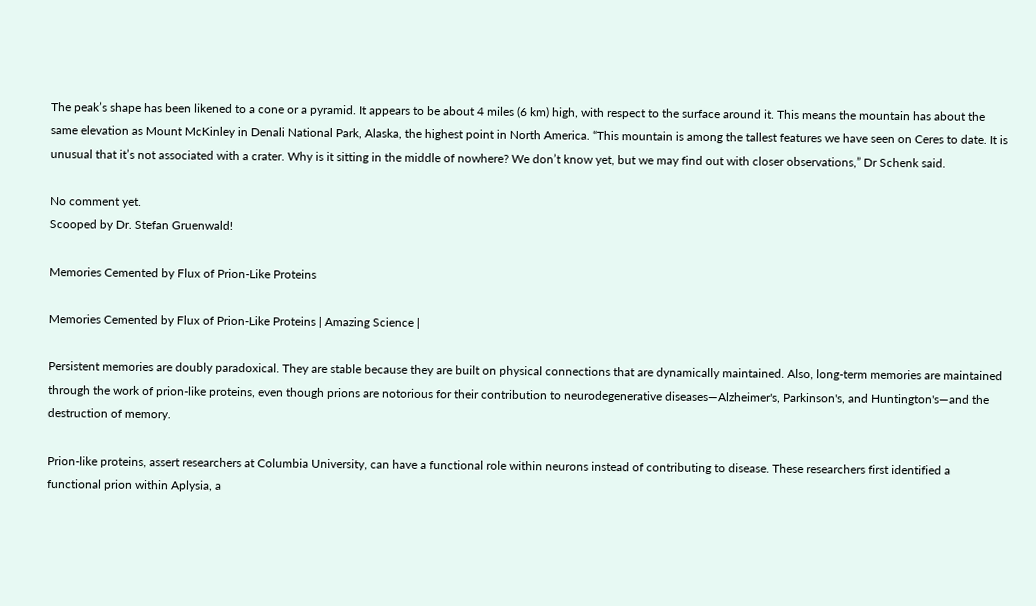The peak’s shape has been likened to a cone or a pyramid. It appears to be about 4 miles (6 km) high, with respect to the surface around it. This means the mountain has about the same elevation as Mount McKinley in Denali National Park, Alaska, the highest point in North America. “This mountain is among the tallest features we have seen on Ceres to date. It is unusual that it’s not associated with a crater. Why is it sitting in the middle of nowhere? We don’t know yet, but we may find out with closer observations,” Dr Schenk said.

No comment yet.
Scooped by Dr. Stefan Gruenwald!

Memories Cemented by Flux of Prion-Like Proteins

Memories Cemented by Flux of Prion-Like Proteins | Amazing Science |

Persistent memories are doubly paradoxical. They are stable because they are built on physical connections that are dynamically maintained. Also, long-term memories are maintained through the work of prion-like proteins, even though prions are notorious for their contribution to neurodegenerative diseases—Alzheimer's, Parkinson's, and Huntington's—and the destruction of memory.

Prion-like proteins, assert researchers at Columbia University, can have a functional role within neurons instead of contributing to disease. These researchers first identified a functional prion within Aplysia, a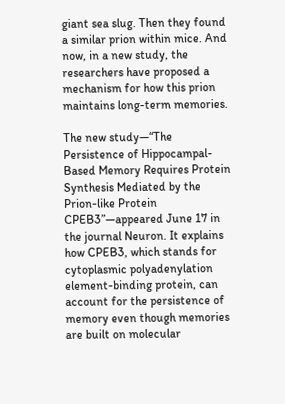giant sea slug. Then they found a similar prion within mice. And now, in a new study, the researchers have proposed a mechanism for how this prion maintains long-term memories.

The new study—“The Persistence of Hippocampal-Based Memory Requires Protein Synthesis Mediated by the Prion-like Protein CPEB3”—appeared June 17 in the journal Neuron. It explains how CPEB3, which stands for cytoplasmic polyadenylation element-binding protein, can account for the persistence of memory even though memories are built on molecular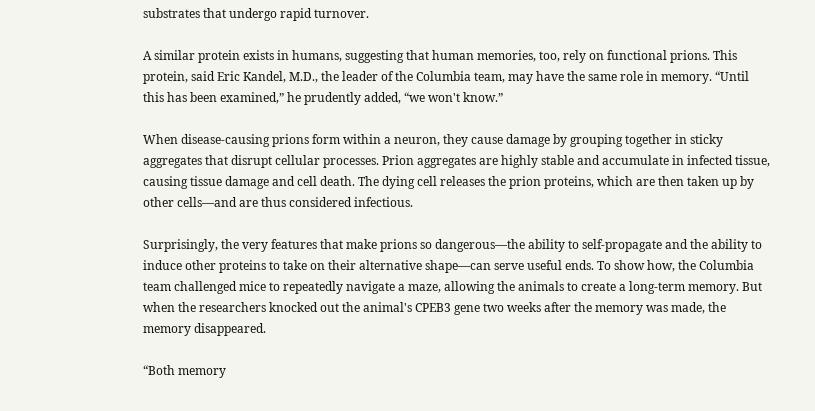substrates that undergo rapid turnover.

A similar protein exists in humans, suggesting that human memories, too, rely on functional prions. This protein, said Eric Kandel, M.D., the leader of the Columbia team, may have the same role in memory. “Until this has been examined,” he prudently added, “we won't know.”

When disease-causing prions form within a neuron, they cause damage by grouping together in sticky aggregates that disrupt cellular processes. Prion aggregates are highly stable and accumulate in infected tissue, causing tissue damage and cell death. The dying cell releases the prion proteins, which are then taken up by other cells—and are thus considered infectious.

Surprisingly, the very features that make prions so dangerous—the ability to self-propagate and the ability to induce other proteins to take on their alternative shape—can serve useful ends. To show how, the Columbia team challenged mice to repeatedly navigate a maze, allowing the animals to create a long-term memory. But when the researchers knocked out the animal's CPEB3 gene two weeks after the memory was made, the memory disappeared.

“Both memory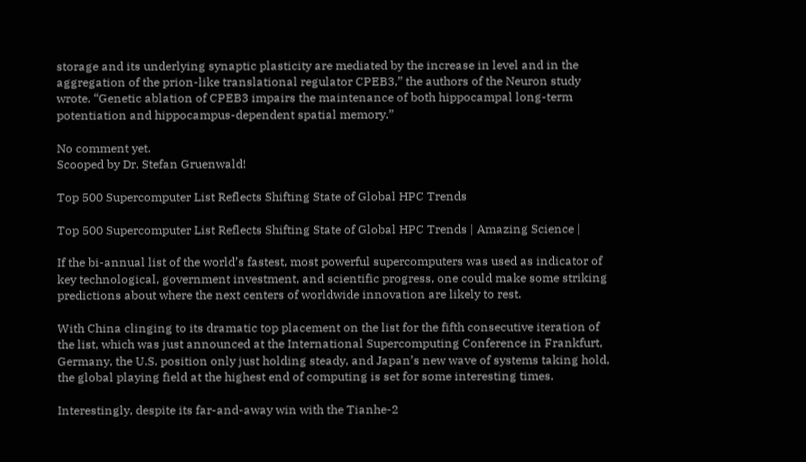storage and its underlying synaptic plasticity are mediated by the increase in level and in the aggregation of the prion-like translational regulator CPEB3,” the authors of the Neuron study wrote. “Genetic ablation of CPEB3 impairs the maintenance of both hippocampal long-term potentiation and hippocampus-dependent spatial memory.”

No comment yet.
Scooped by Dr. Stefan Gruenwald!

Top 500 Supercomputer List Reflects Shifting State of Global HPC Trends

Top 500 Supercomputer List Reflects Shifting State of Global HPC Trends | Amazing Science |

If the bi-annual list of the world’s fastest, most powerful supercomputers was used as indicator of key technological, government investment, and scientific progress, one could make some striking predictions about where the next centers of worldwide innovation are likely to rest.

With China clinging to its dramatic top placement on the list for the fifth consecutive iteration of the list, which was just announced at the International Supercomputing Conference in Frankfurt, Germany, the U.S. position only just holding steady, and Japan’s new wave of systems taking hold, the global playing field at the highest end of computing is set for some interesting times.

Interestingly, despite its far-and-away win with the Tianhe-2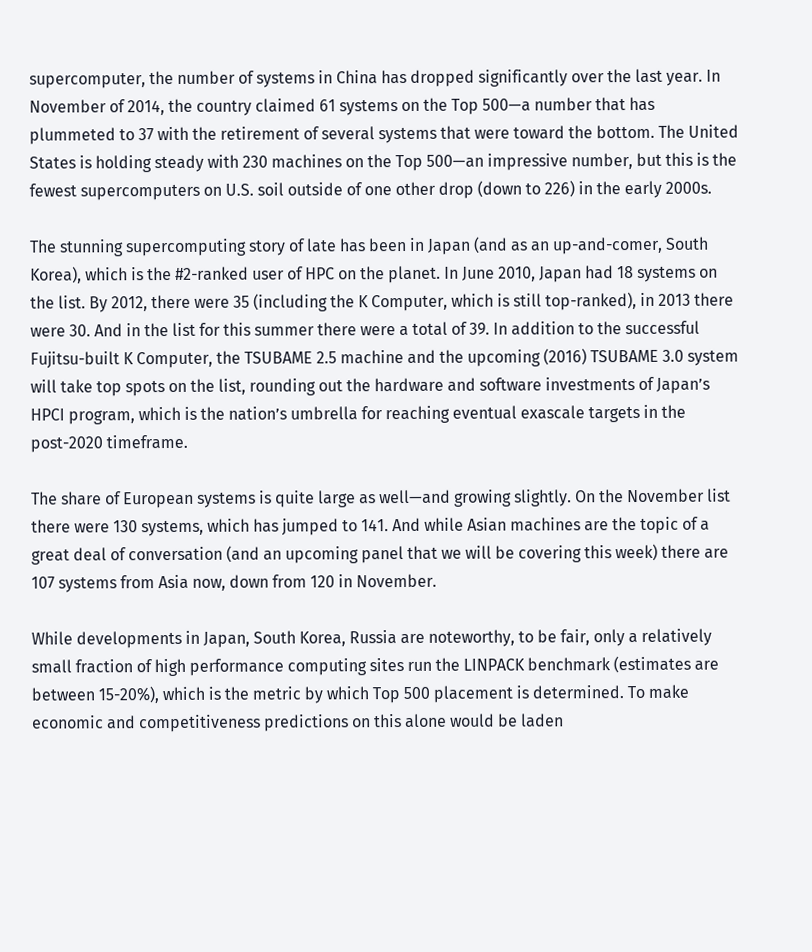supercomputer, the number of systems in China has dropped significantly over the last year. In November of 2014, the country claimed 61 systems on the Top 500—a number that has plummeted to 37 with the retirement of several systems that were toward the bottom. The United States is holding steady with 230 machines on the Top 500—an impressive number, but this is the fewest supercomputers on U.S. soil outside of one other drop (down to 226) in the early 2000s.

The stunning supercomputing story of late has been in Japan (and as an up-and-comer, South Korea), which is the #2-ranked user of HPC on the planet. In June 2010, Japan had 18 systems on the list. By 2012, there were 35 (including the K Computer, which is still top-ranked), in 2013 there were 30. And in the list for this summer there were a total of 39. In addition to the successful Fujitsu-built K Computer, the TSUBAME 2.5 machine and the upcoming (2016) TSUBAME 3.0 system will take top spots on the list, rounding out the hardware and software investments of Japan’s HPCI program, which is the nation’s umbrella for reaching eventual exascale targets in the post-2020 timeframe.

The share of European systems is quite large as well—and growing slightly. On the November list there were 130 systems, which has jumped to 141. And while Asian machines are the topic of a great deal of conversation (and an upcoming panel that we will be covering this week) there are 107 systems from Asia now, down from 120 in November.

While developments in Japan, South Korea, Russia are noteworthy, to be fair, only a relatively small fraction of high performance computing sites run the LINPACK benchmark (estimates are between 15-20%), which is the metric by which Top 500 placement is determined. To make economic and competitiveness predictions on this alone would be laden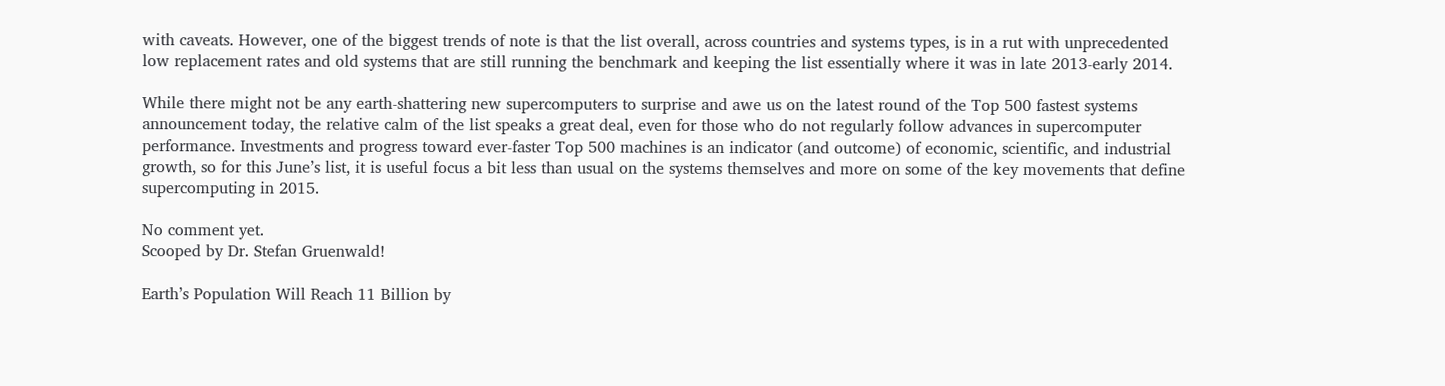with caveats. However, one of the biggest trends of note is that the list overall, across countries and systems types, is in a rut with unprecedented low replacement rates and old systems that are still running the benchmark and keeping the list essentially where it was in late 2013-early 2014.

While there might not be any earth-shattering new supercomputers to surprise and awe us on the latest round of the Top 500 fastest systems announcement today, the relative calm of the list speaks a great deal, even for those who do not regularly follow advances in supercomputer performance. Investments and progress toward ever-faster Top 500 machines is an indicator (and outcome) of economic, scientific, and industrial growth, so for this June’s list, it is useful focus a bit less than usual on the systems themselves and more on some of the key movements that define supercomputing in 2015.

No comment yet.
Scooped by Dr. Stefan Gruenwald!

Earth’s Population Will Reach 11 Billion by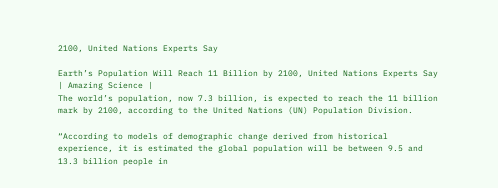2100, United Nations Experts Say

Earth’s Population Will Reach 11 Billion by 2100, United Nations Experts Say | Amazing Science |
The world’s population, now 7.3 billion, is expected to reach the 11 billion mark by 2100, according to the United Nations (UN) Population Division.

“According to models of demographic change derived from historical experience, it is estimated the global population will be between 9.5 and 13.3 billion people in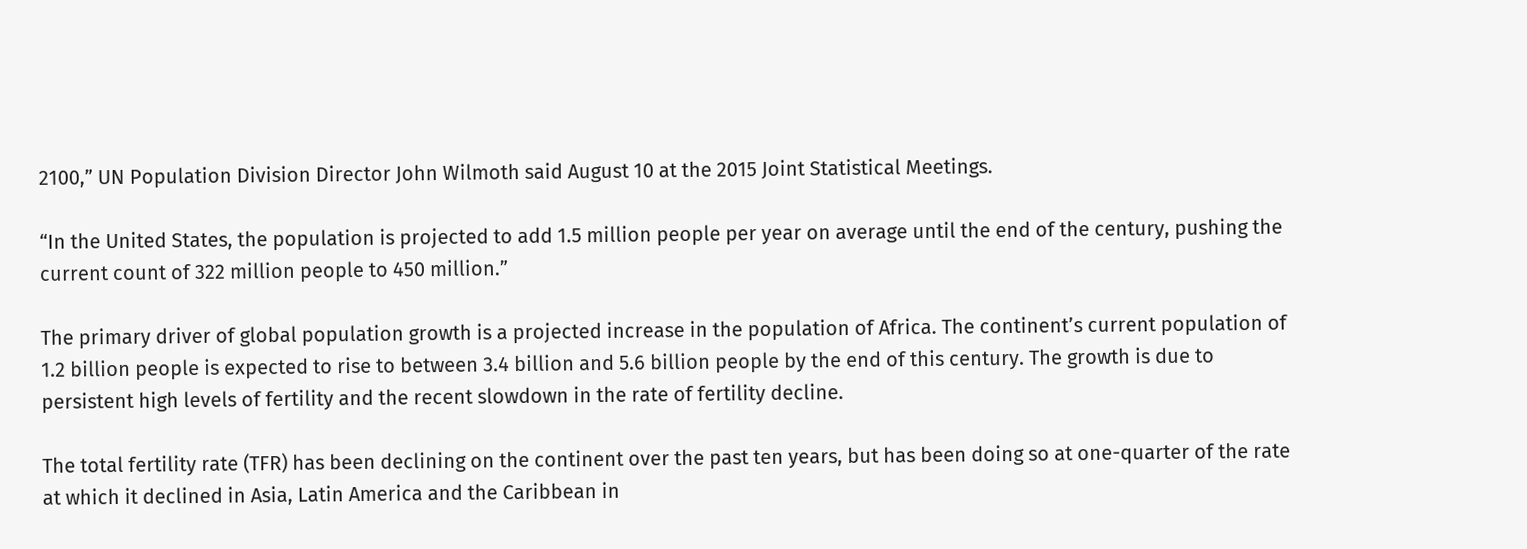2100,” UN Population Division Director John Wilmoth said August 10 at the 2015 Joint Statistical Meetings.

“In the United States, the population is projected to add 1.5 million people per year on average until the end of the century, pushing the current count of 322 million people to 450 million.”

The primary driver of global population growth is a projected increase in the population of Africa. The continent’s current population of 1.2 billion people is expected to rise to between 3.4 billion and 5.6 billion people by the end of this century. The growth is due to persistent high levels of fertility and the recent slowdown in the rate of fertility decline.

The total fertility rate (TFR) has been declining on the continent over the past ten years, but has been doing so at one-quarter of the rate at which it declined in Asia, Latin America and the Caribbean in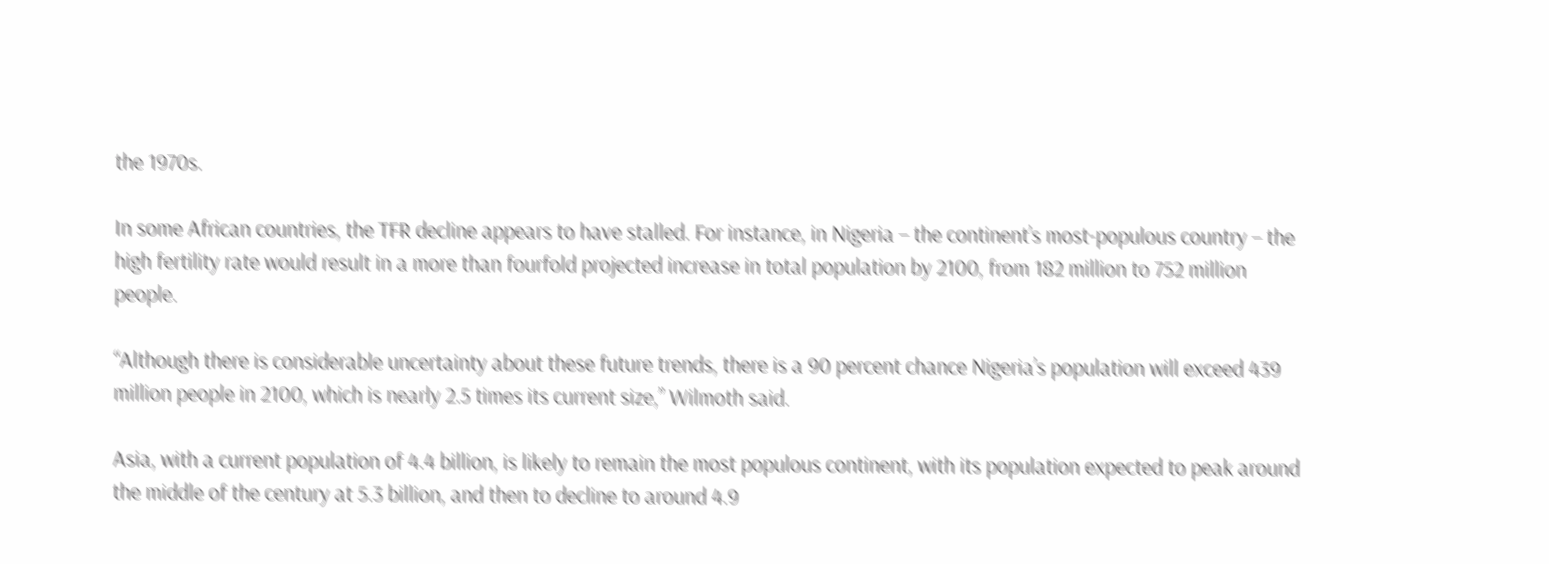the 1970s.

In some African countries, the TFR decline appears to have stalled. For instance, in Nigeria – the continent’s most-populous country – the high fertility rate would result in a more than fourfold projected increase in total population by 2100, from 182 million to 752 million people.

“Although there is considerable uncertainty about these future trends, there is a 90 percent chance Nigeria’s population will exceed 439 million people in 2100, which is nearly 2.5 times its current size,” Wilmoth said.

Asia, with a current population of 4.4 billion, is likely to remain the most populous continent, with its population expected to peak around the middle of the century at 5.3 billion, and then to decline to around 4.9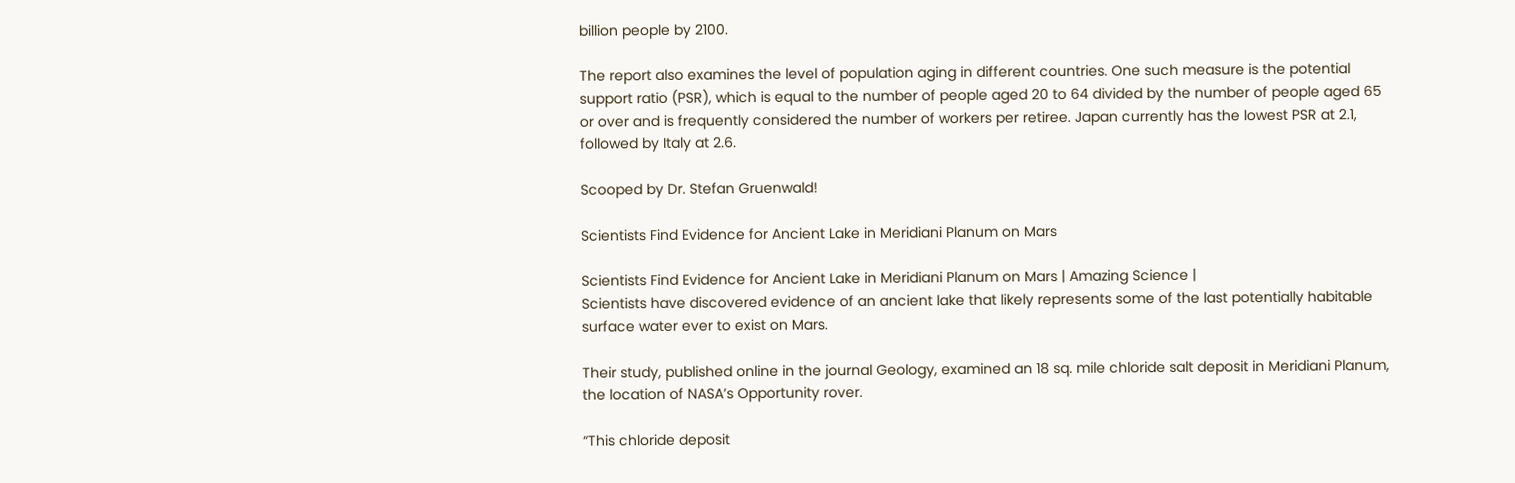billion people by 2100.

The report also examines the level of population aging in different countries. One such measure is the potential support ratio (PSR), which is equal to the number of people aged 20 to 64 divided by the number of people aged 65 or over and is frequently considered the number of workers per retiree. Japan currently has the lowest PSR at 2.1, followed by Italy at 2.6.

Scooped by Dr. Stefan Gruenwald!

Scientists Find Evidence for Ancient Lake in Meridiani Planum on Mars

Scientists Find Evidence for Ancient Lake in Meridiani Planum on Mars | Amazing Science |
Scientists have discovered evidence of an ancient lake that likely represents some of the last potentially habitable surface water ever to exist on Mars.

Their study, published online in the journal Geology, examined an 18 sq. mile chloride salt deposit in Meridiani Planum, the location of NASA’s Opportunity rover.

“This chloride deposit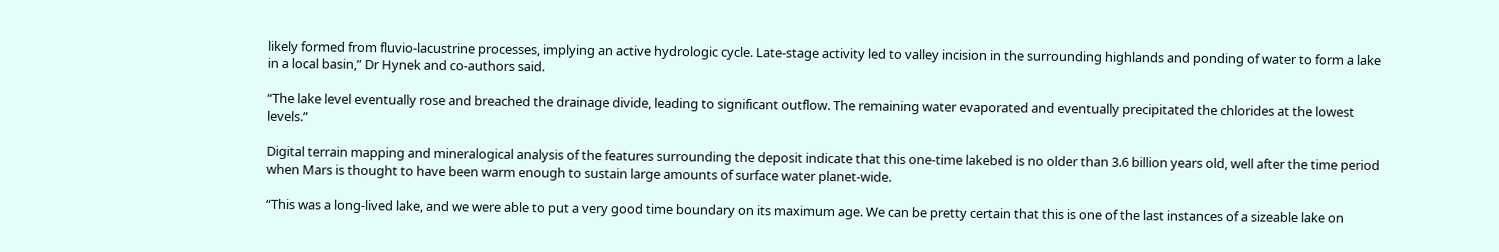likely formed from fluvio-lacustrine processes, implying an active hydrologic cycle. Late-stage activity led to valley incision in the surrounding highlands and ponding of water to form a lake in a local basin,” Dr Hynek and co-authors said.

“The lake level eventually rose and breached the drainage divide, leading to significant outflow. The remaining water evaporated and eventually precipitated the chlorides at the lowest levels.”

Digital terrain mapping and mineralogical analysis of the features surrounding the deposit indicate that this one-time lakebed is no older than 3.6 billion years old, well after the time period when Mars is thought to have been warm enough to sustain large amounts of surface water planet-wide.

“This was a long-lived lake, and we were able to put a very good time boundary on its maximum age. We can be pretty certain that this is one of the last instances of a sizeable lake on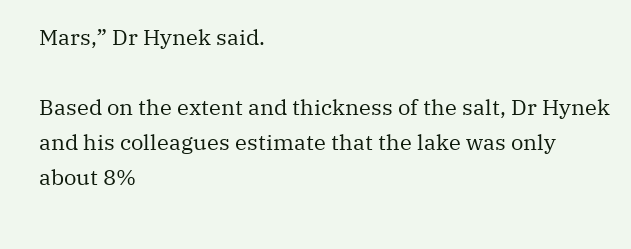Mars,” Dr Hynek said.

Based on the extent and thickness of the salt, Dr Hynek and his colleagues estimate that the lake was only about 8%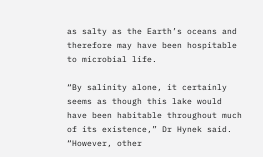as salty as the Earth’s oceans and therefore may have been hospitable to microbial life.

“By salinity alone, it certainly seems as though this lake would have been habitable throughout much of its existence,” Dr Hynek said. “However, other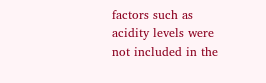factors such as acidity levels were not included in the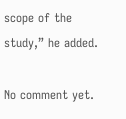scope of the study,” he added.

No comment yet.